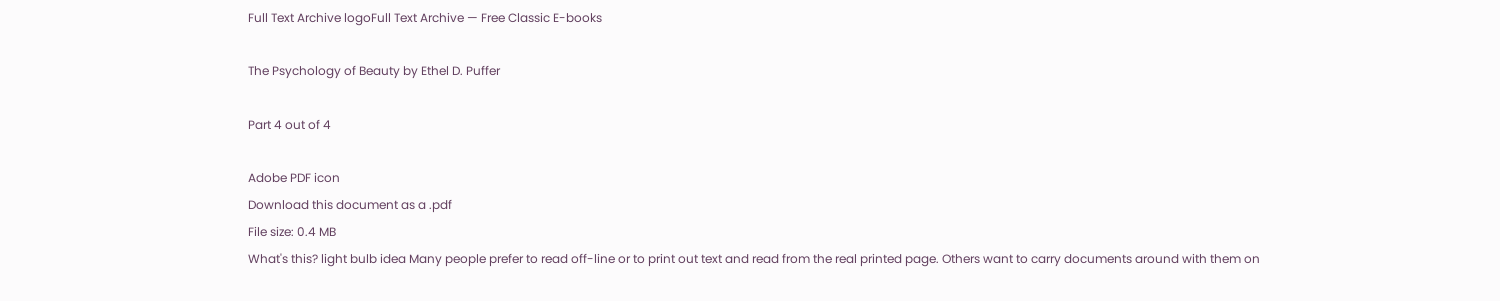Full Text Archive logoFull Text Archive — Free Classic E-books

The Psychology of Beauty by Ethel D. Puffer

Part 4 out of 4

Adobe PDF icon
Download this document as a .pdf
File size: 0.4 MB
What's this? light bulb idea Many people prefer to read off-line or to print out text and read from the real printed page. Others want to carry documents around with them on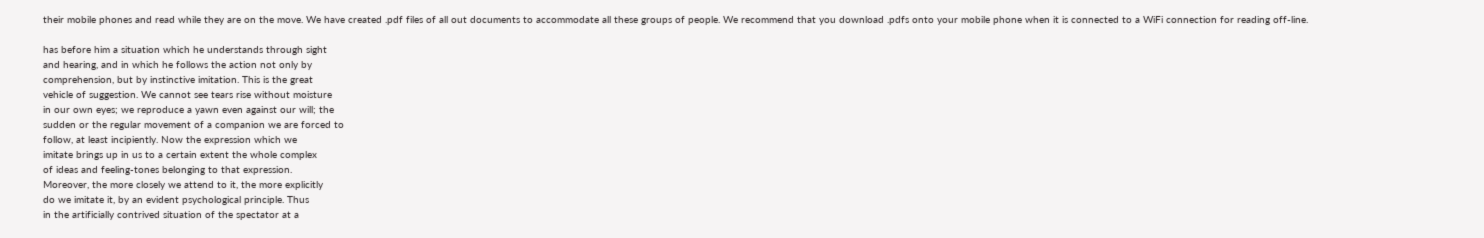their mobile phones and read while they are on the move. We have created .pdf files of all out documents to accommodate all these groups of people. We recommend that you download .pdfs onto your mobile phone when it is connected to a WiFi connection for reading off-line.

has before him a situation which he understands through sight
and hearing, and in which he follows the action not only by
comprehension, but by instinctive imitation. This is the great
vehicle of suggestion. We cannot see tears rise without moisture
in our own eyes; we reproduce a yawn even against our will; the
sudden or the regular movement of a companion we are forced to
follow, at least incipiently. Now the expression which we
imitate brings up in us to a certain extent the whole complex
of ideas and feeling-tones belonging to that expression.
Moreover, the more closely we attend to it, the more explicitly
do we imitate it, by an evident psychological principle. Thus
in the artificially contrived situation of the spectator at a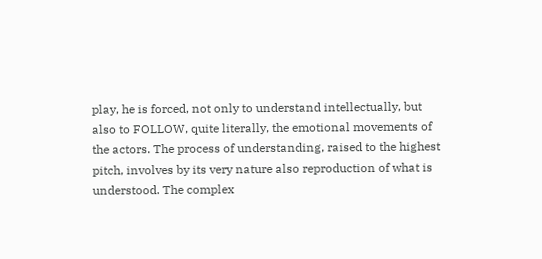play, he is forced, not only to understand intellectually, but
also to FOLLOW, quite literally, the emotional movements of
the actors. The process of understanding, raised to the highest
pitch, involves by its very nature also reproduction of what is
understood. The complex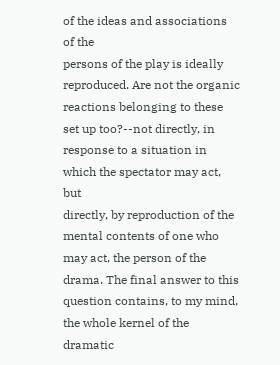of the ideas and associations of the
persons of the play is ideally reproduced. Are not the organic
reactions belonging to these set up too?--not directly, in
response to a situation in which the spectator may act, but
directly, by reproduction of the mental contents of one who
may act, the person of the drama. The final answer to this
question contains, to my mind, the whole kernel of the dramatic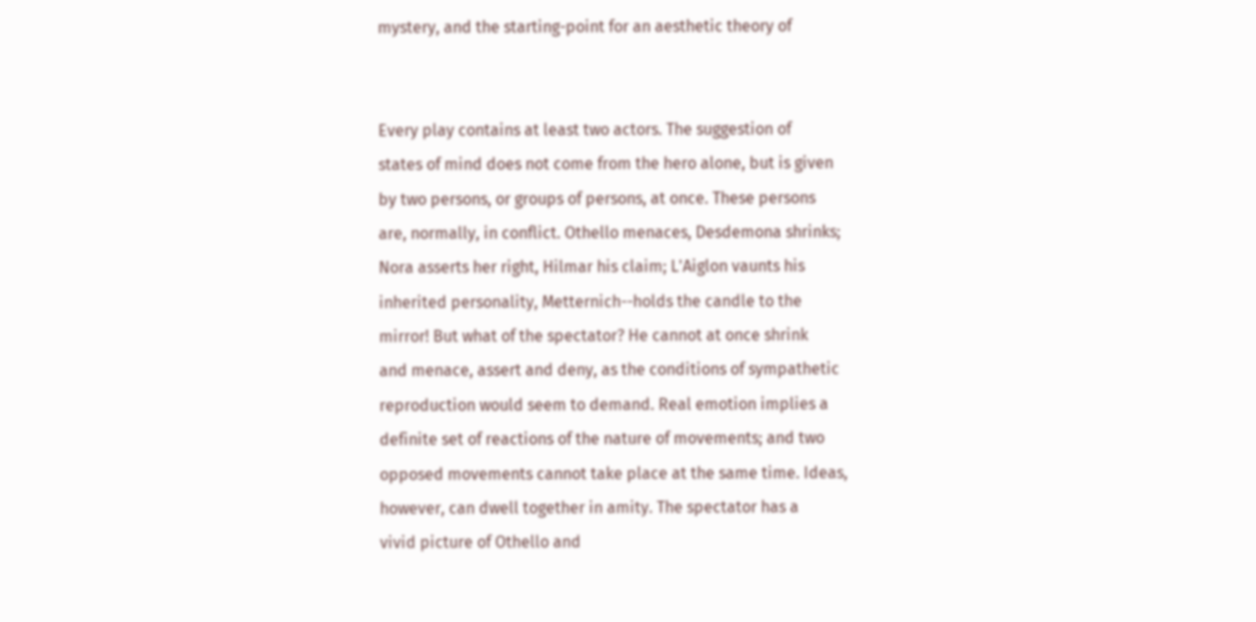mystery, and the starting-point for an aesthetic theory of


Every play contains at least two actors. The suggestion of
states of mind does not come from the hero alone, but is given
by two persons, or groups of persons, at once. These persons
are, normally, in conflict. Othello menaces, Desdemona shrinks;
Nora asserts her right, Hilmar his claim; L'Aiglon vaunts his
inherited personality, Metternich--holds the candle to the
mirror! But what of the spectator? He cannot at once shrink
and menace, assert and deny, as the conditions of sympathetic
reproduction would seem to demand. Real emotion implies a
definite set of reactions of the nature of movements; and two
opposed movements cannot take place at the same time. Ideas,
however, can dwell together in amity. The spectator has a
vivid picture of Othello and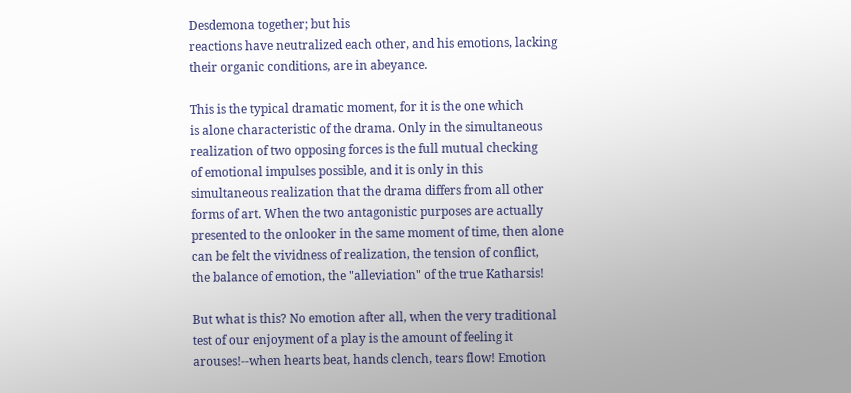Desdemona together; but his
reactions have neutralized each other, and his emotions, lacking
their organic conditions, are in abeyance.

This is the typical dramatic moment, for it is the one which
is alone characteristic of the drama. Only in the simultaneous
realization of two opposing forces is the full mutual checking
of emotional impulses possible, and it is only in this
simultaneous realization that the drama differs from all other
forms of art. When the two antagonistic purposes are actually
presented to the onlooker in the same moment of time, then alone
can be felt the vividness of realization, the tension of conflict,
the balance of emotion, the "alleviation" of the true Katharsis!

But what is this? No emotion after all, when the very traditional
test of our enjoyment of a play is the amount of feeling it
arouses!--when hearts beat, hands clench, tears flow! Emotion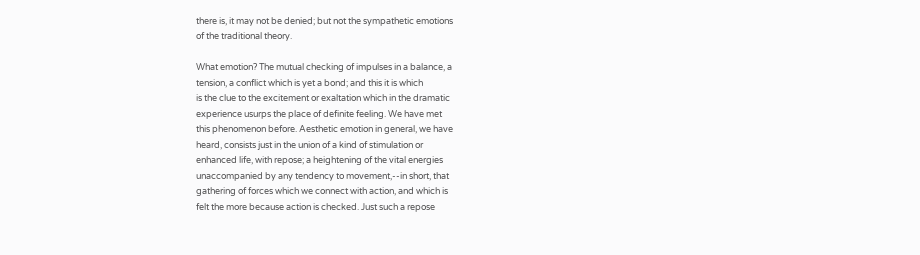there is, it may not be denied; but not the sympathetic emotions
of the traditional theory.

What emotion? The mutual checking of impulses in a balance, a
tension, a conflict which is yet a bond; and this it is which
is the clue to the excitement or exaltation which in the dramatic
experience usurps the place of definite feeling. We have met
this phenomenon before. Aesthetic emotion in general, we have
heard, consists just in the union of a kind of stimulation or
enhanced life, with repose; a heightening of the vital energies
unaccompanied by any tendency to movement,--in short, that
gathering of forces which we connect with action, and which is
felt the more because action is checked. Just such a repose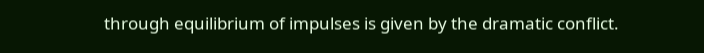through equilibrium of impulses is given by the dramatic conflict.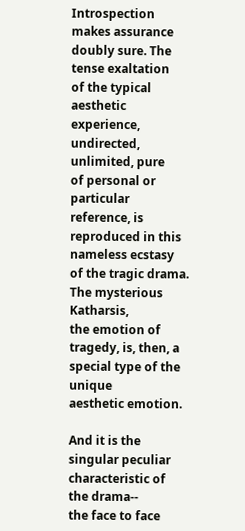Introspection makes assurance doubly sure. The tense exaltation
of the typical aesthetic experience, undirected, unlimited, pure
of personal or particular reference, is reproduced in this
nameless ecstasy of the tragic drama. The mysterious Katharsis,
the emotion of tragedy, is, then, a special type of the unique
aesthetic emotion.

And it is the singular peculiar characteristic of the drama--
the face to face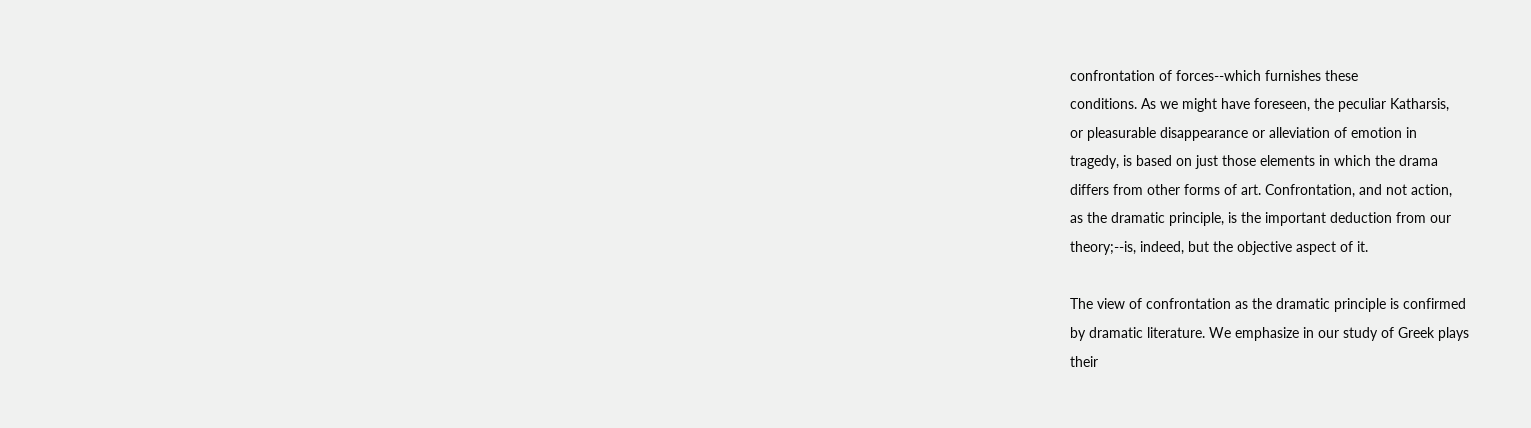confrontation of forces--which furnishes these
conditions. As we might have foreseen, the peculiar Katharsis,
or pleasurable disappearance or alleviation of emotion in
tragedy, is based on just those elements in which the drama
differs from other forms of art. Confrontation, and not action,
as the dramatic principle, is the important deduction from our
theory;--is, indeed, but the objective aspect of it.

The view of confrontation as the dramatic principle is confirmed
by dramatic literature. We emphasize in our study of Greek plays
their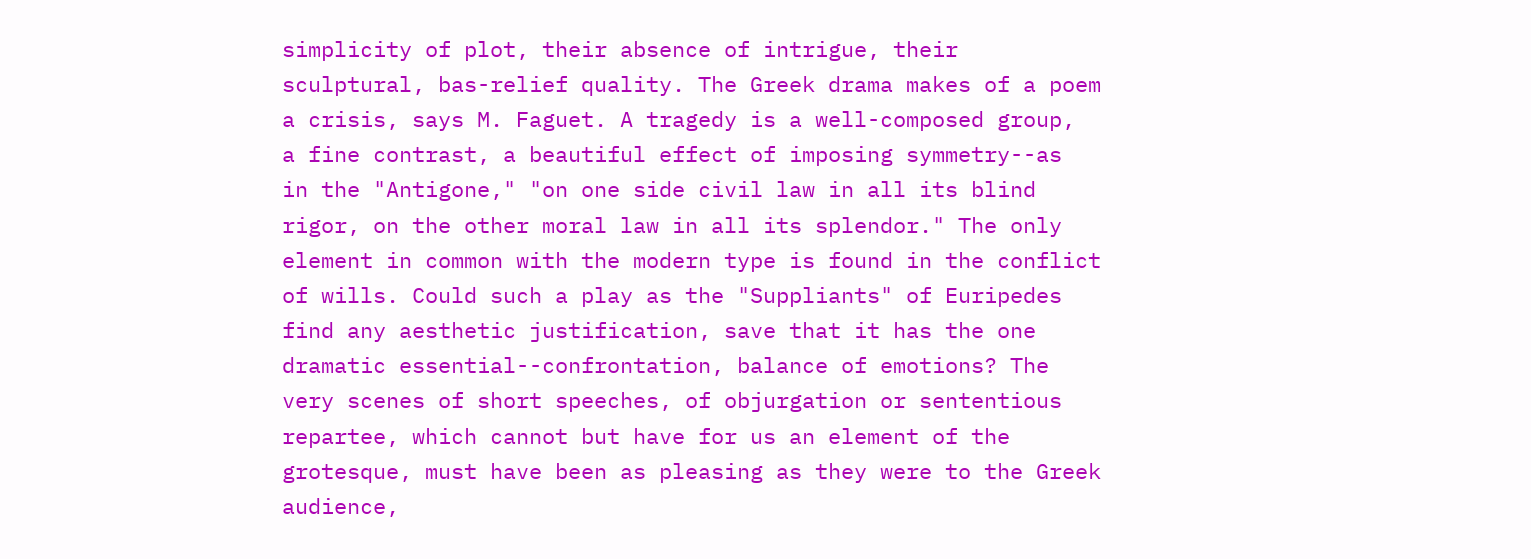simplicity of plot, their absence of intrigue, their
sculptural, bas-relief quality. The Greek drama makes of a poem
a crisis, says M. Faguet. A tragedy is a well-composed group,
a fine contrast, a beautiful effect of imposing symmetry--as
in the "Antigone," "on one side civil law in all its blind
rigor, on the other moral law in all its splendor." The only
element in common with the modern type is found in the conflict
of wills. Could such a play as the "Suppliants" of Euripedes
find any aesthetic justification, save that it has the one
dramatic essential--confrontation, balance of emotions? The
very scenes of short speeches, of objurgation or sententious
repartee, which cannot but have for us an element of the
grotesque, must have been as pleasing as they were to the Greek
audience,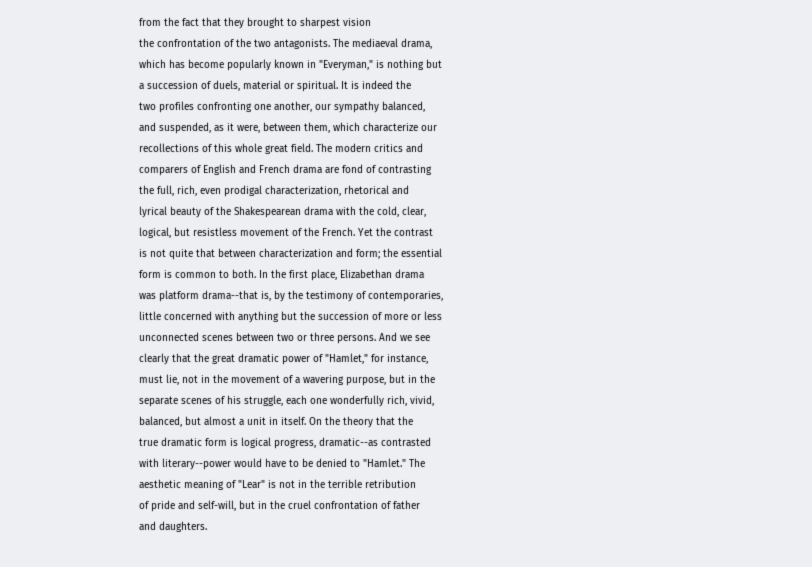from the fact that they brought to sharpest vision
the confrontation of the two antagonists. The mediaeval drama,
which has become popularly known in "Everyman," is nothing but
a succession of duels, material or spiritual. It is indeed the
two profiles confronting one another, our sympathy balanced,
and suspended, as it were, between them, which characterize our
recollections of this whole great field. The modern critics and
comparers of English and French drama are fond of contrasting
the full, rich, even prodigal characterization, rhetorical and
lyrical beauty of the Shakespearean drama with the cold, clear,
logical, but resistless movement of the French. Yet the contrast
is not quite that between characterization and form; the essential
form is common to both. In the first place, Elizabethan drama
was platform drama--that is, by the testimony of contemporaries,
little concerned with anything but the succession of more or less
unconnected scenes between two or three persons. And we see
clearly that the great dramatic power of "Hamlet," for instance,
must lie, not in the movement of a wavering purpose, but in the
separate scenes of his struggle, each one wonderfully rich, vivid,
balanced, but almost a unit in itself. On the theory that the
true dramatic form is logical progress, dramatic--as contrasted
with literary--power would have to be denied to "Hamlet." The
aesthetic meaning of "Lear" is not in the terrible retribution
of pride and self-will, but in the cruel confrontation of father
and daughters.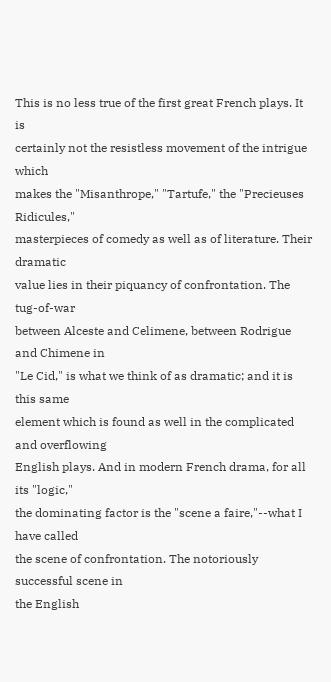This is no less true of the first great French plays. It is
certainly not the resistless movement of the intrigue which
makes the "Misanthrope," "Tartufe," the "Precieuses Ridicules,"
masterpieces of comedy as well as of literature. Their dramatic
value lies in their piquancy of confrontation. The tug-of-war
between Alceste and Celimene, between Rodrigue and Chimene in
"Le Cid," is what we think of as dramatic; and it is this same
element which is found as well in the complicated and overflowing
English plays. And in modern French drama, for all its "logic,"
the dominating factor is the "scene a faire,"--what I have called
the scene of confrontation. The notoriously successful scene in
the English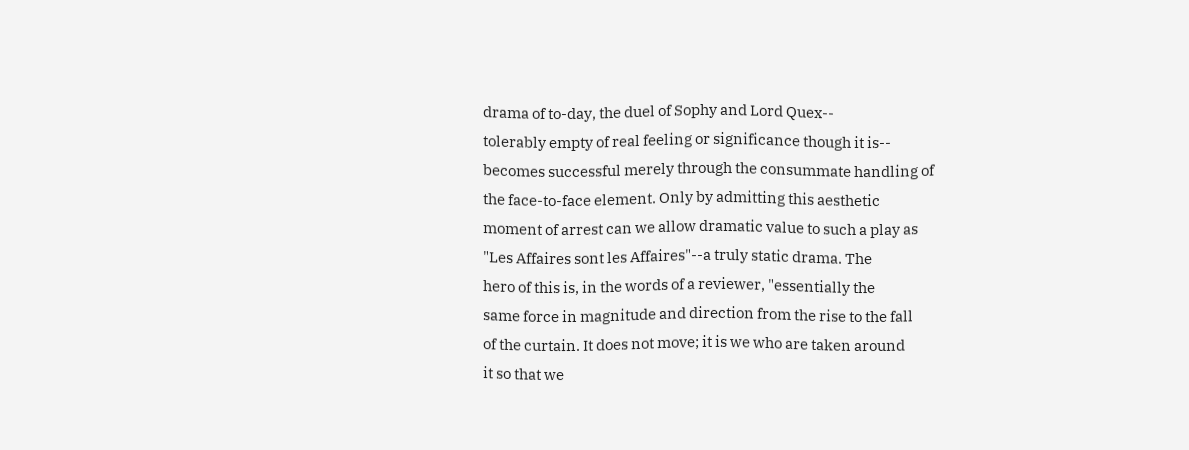drama of to-day, the duel of Sophy and Lord Quex--
tolerably empty of real feeling or significance though it is--
becomes successful merely through the consummate handling of
the face-to-face element. Only by admitting this aesthetic
moment of arrest can we allow dramatic value to such a play as
"Les Affaires sont les Affaires"--a truly static drama. The
hero of this is, in the words of a reviewer, "essentially the
same force in magnitude and direction from the rise to the fall
of the curtain. It does not move; it is we who are taken around
it so that we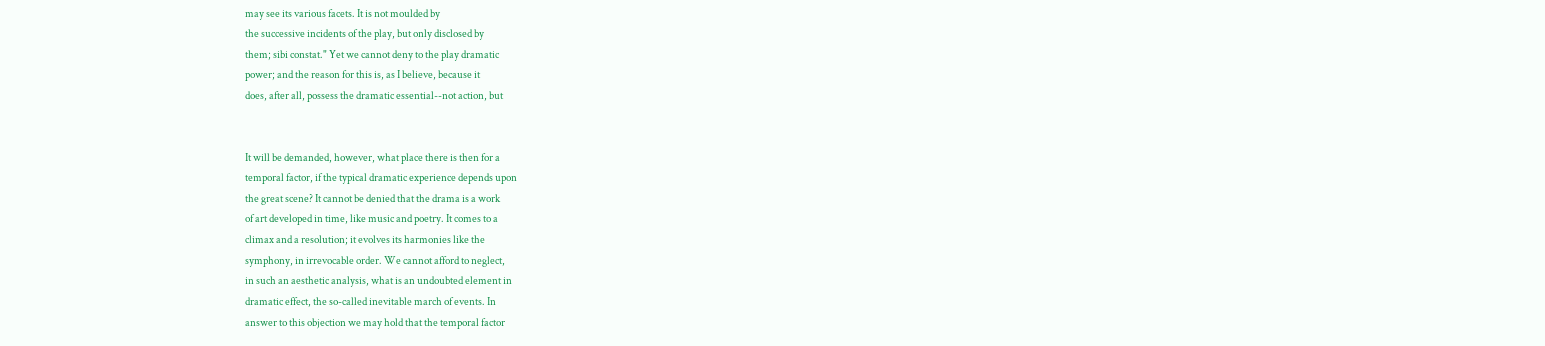may see its various facets. It is not moulded by
the successive incidents of the play, but only disclosed by
them; sibi constat." Yet we cannot deny to the play dramatic
power; and the reason for this is, as I believe, because it
does, after all, possess the dramatic essential--not action, but


It will be demanded, however, what place there is then for a
temporal factor, if the typical dramatic experience depends upon
the great scene? It cannot be denied that the drama is a work
of art developed in time, like music and poetry. It comes to a
climax and a resolution; it evolves its harmonies like the
symphony, in irrevocable order. We cannot afford to neglect,
in such an aesthetic analysis, what is an undoubted element in
dramatic effect, the so-called inevitable march of events. In
answer to this objection we may hold that the temporal factor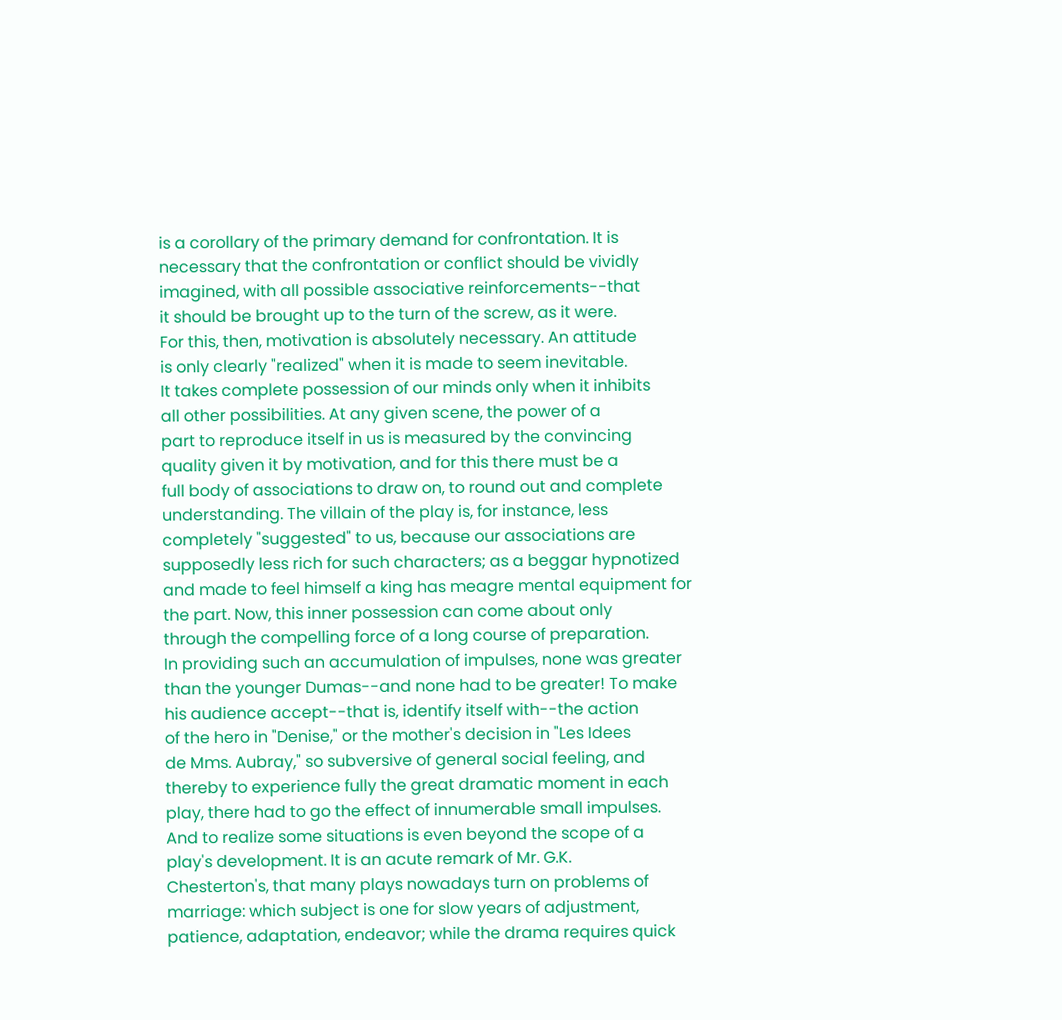is a corollary of the primary demand for confrontation. It is
necessary that the confrontation or conflict should be vividly
imagined, with all possible associative reinforcements--that
it should be brought up to the turn of the screw, as it were.
For this, then, motivation is absolutely necessary. An attitude
is only clearly "realized" when it is made to seem inevitable.
It takes complete possession of our minds only when it inhibits
all other possibilities. At any given scene, the power of a
part to reproduce itself in us is measured by the convincing
quality given it by motivation, and for this there must be a
full body of associations to draw on, to round out and complete
understanding. The villain of the play is, for instance, less
completely "suggested" to us, because our associations are
supposedly less rich for such characters; as a beggar hypnotized
and made to feel himself a king has meagre mental equipment for
the part. Now, this inner possession can come about only
through the compelling force of a long course of preparation.
In providing such an accumulation of impulses, none was greater
than the younger Dumas--and none had to be greater! To make
his audience accept--that is, identify itself with--the action
of the hero in "Denise," or the mother's decision in "Les Idees
de Mms. Aubray," so subversive of general social feeling, and
thereby to experience fully the great dramatic moment in each
play, there had to go the effect of innumerable small impulses.
And to realize some situations is even beyond the scope of a
play's development. It is an acute remark of Mr. G.K.
Chesterton's, that many plays nowadays turn on problems of
marriage: which subject is one for slow years of adjustment,
patience, adaptation, endeavor; while the drama requires quick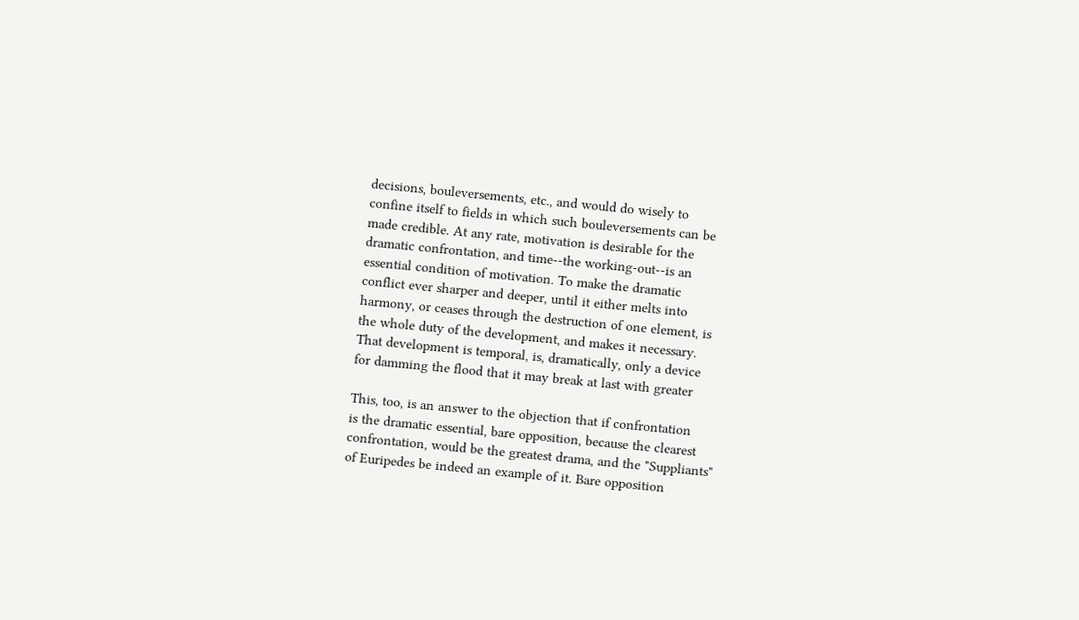decisions, bouleversements, etc., and would do wisely to
confine itself to fields in which such bouleversements can be
made credible. At any rate, motivation is desirable for the
dramatic confrontation, and time--the working-out--is an
essential condition of motivation. To make the dramatic
conflict ever sharper and deeper, until it either melts into
harmony, or ceases through the destruction of one element, is
the whole duty of the development, and makes it necessary.
That development is temporal, is, dramatically, only a device
for damming the flood that it may break at last with greater

This, too, is an answer to the objection that if confrontation
is the dramatic essential, bare opposition, because the clearest
confrontation, would be the greatest drama, and the "Suppliants"
of Euripedes be indeed an example of it. Bare opposition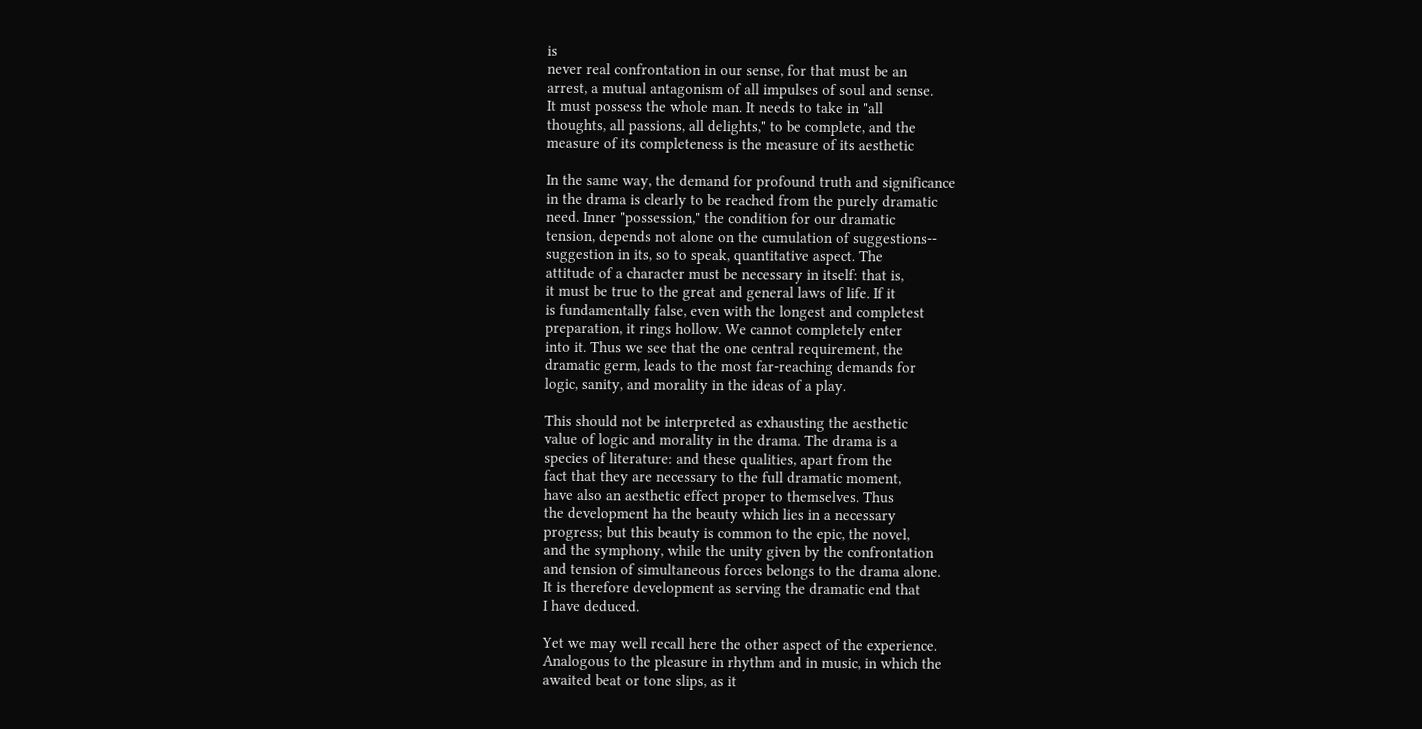is
never real confrontation in our sense, for that must be an
arrest, a mutual antagonism of all impulses of soul and sense.
It must possess the whole man. It needs to take in "all
thoughts, all passions, all delights," to be complete, and the
measure of its completeness is the measure of its aesthetic

In the same way, the demand for profound truth and significance
in the drama is clearly to be reached from the purely dramatic
need. Inner "possession," the condition for our dramatic
tension, depends not alone on the cumulation of suggestions--
suggestion in its, so to speak, quantitative aspect. The
attitude of a character must be necessary in itself: that is,
it must be true to the great and general laws of life. If it
is fundamentally false, even with the longest and completest
preparation, it rings hollow. We cannot completely enter
into it. Thus we see that the one central requirement, the
dramatic germ, leads to the most far-reaching demands for
logic, sanity, and morality in the ideas of a play.

This should not be interpreted as exhausting the aesthetic
value of logic and morality in the drama. The drama is a
species of literature: and these qualities, apart from the
fact that they are necessary to the full dramatic moment,
have also an aesthetic effect proper to themselves. Thus
the development ha the beauty which lies in a necessary
progress; but this beauty is common to the epic, the novel,
and the symphony, while the unity given by the confrontation
and tension of simultaneous forces belongs to the drama alone.
It is therefore development as serving the dramatic end that
I have deduced.

Yet we may well recall here the other aspect of the experience.
Analogous to the pleasure in rhythm and in music, in which the
awaited beat or tone slips, as it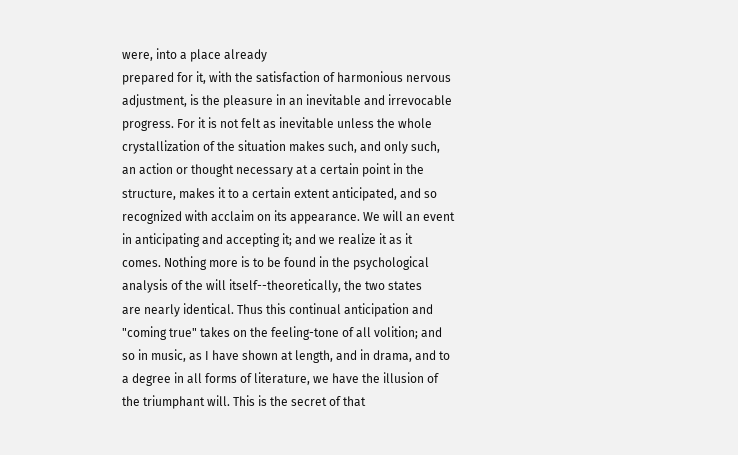were, into a place already
prepared for it, with the satisfaction of harmonious nervous
adjustment, is the pleasure in an inevitable and irrevocable
progress. For it is not felt as inevitable unless the whole
crystallization of the situation makes such, and only such,
an action or thought necessary at a certain point in the
structure, makes it to a certain extent anticipated, and so
recognized with acclaim on its appearance. We will an event
in anticipating and accepting it; and we realize it as it
comes. Nothing more is to be found in the psychological
analysis of the will itself--theoretically, the two states
are nearly identical. Thus this continual anticipation and
"coming true" takes on the feeling-tone of all volition; and
so in music, as I have shown at length, and in drama, and to
a degree in all forms of literature, we have the illusion of
the triumphant will. This is the secret of that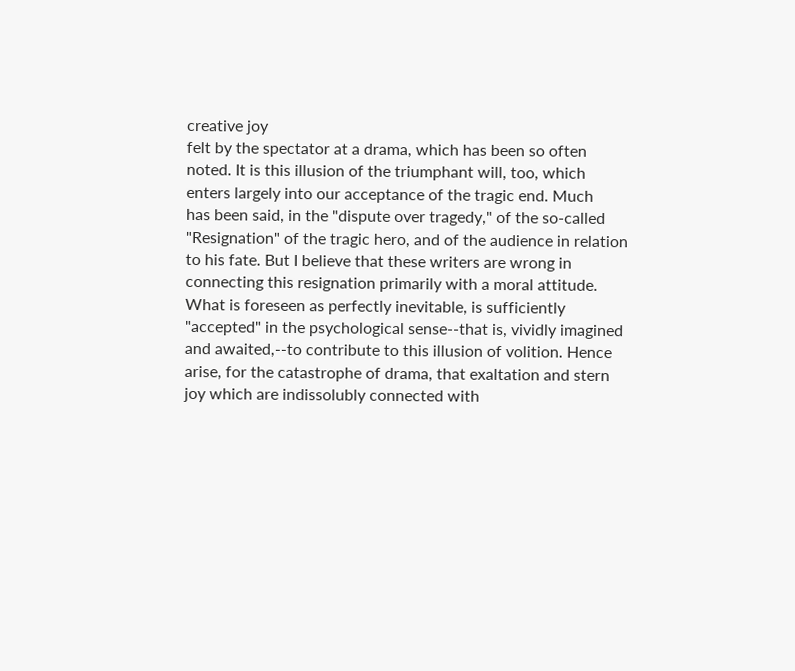creative joy
felt by the spectator at a drama, which has been so often
noted. It is this illusion of the triumphant will, too, which
enters largely into our acceptance of the tragic end. Much
has been said, in the "dispute over tragedy," of the so-called
"Resignation" of the tragic hero, and of the audience in relation
to his fate. But I believe that these writers are wrong in
connecting this resignation primarily with a moral attitude.
What is foreseen as perfectly inevitable, is sufficiently
"accepted" in the psychological sense--that is, vividly imagined
and awaited,--to contribute to this illusion of volition. Hence
arise, for the catastrophe of drama, that exaltation and stern
joy which are indissolubly connected with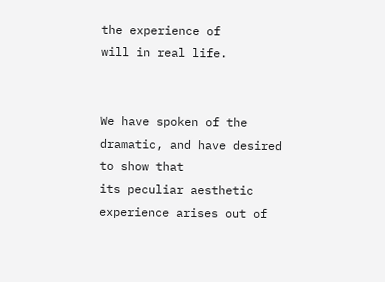the experience of
will in real life.


We have spoken of the dramatic, and have desired to show that
its peculiar aesthetic experience arises out of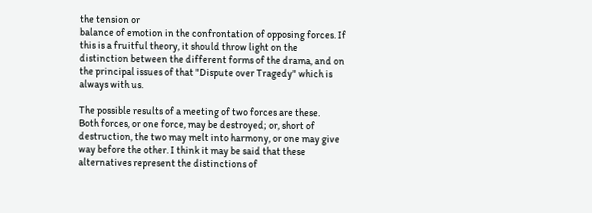the tension or
balance of emotion in the confrontation of opposing forces. If
this is a fruitful theory, it should throw light on the
distinction between the different forms of the drama, and on
the principal issues of that "Dispute over Tragedy" which is
always with us.

The possible results of a meeting of two forces are these.
Both forces, or one force, may be destroyed; or, short of
destruction, the two may melt into harmony, or one may give
way before the other. I think it may be said that these
alternatives represent the distinctions of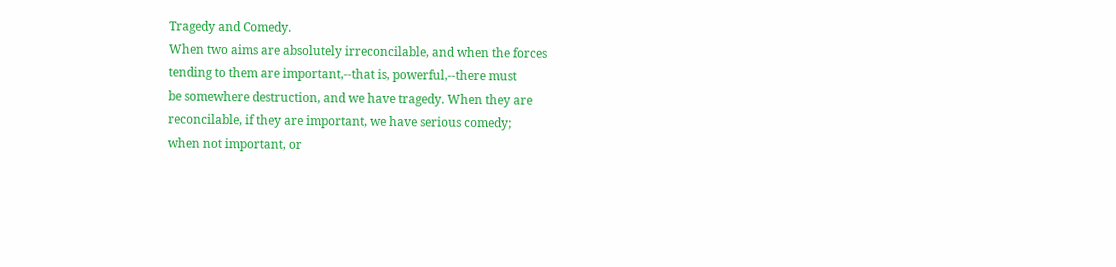Tragedy and Comedy.
When two aims are absolutely irreconcilable, and when the forces
tending to them are important,--that is, powerful,--there must
be somewhere destruction, and we have tragedy. When they are
reconcilable, if they are important, we have serious comedy;
when not important, or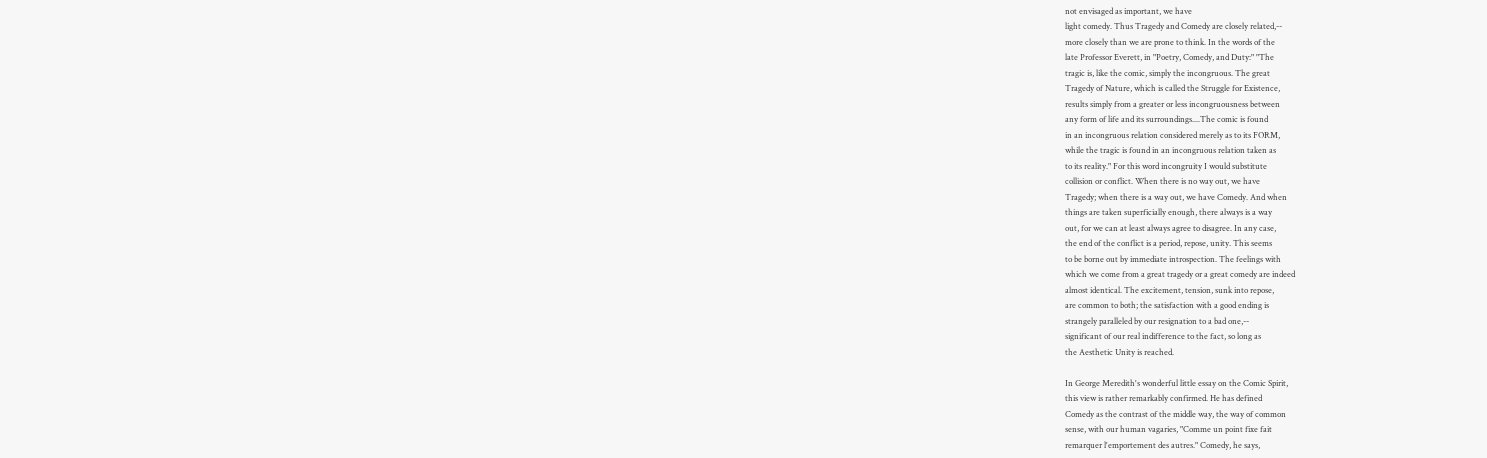not envisaged as important, we have
light comedy. Thus Tragedy and Comedy are closely related,--
more closely than we are prone to think. In the words of the
late Professor Everett, in "Poetry, Comedy, and Duty:" "The
tragic is, like the comic, simply the incongruous. The great
Tragedy of Nature, which is called the Struggle for Existence,
results simply from a greater or less incongruousness between
any form of life and its surroundings....The comic is found
in an incongruous relation considered merely as to its FORM,
while the tragic is found in an incongruous relation taken as
to its reality." For this word incongruity I would substitute
collision or conflict. When there is no way out, we have
Tragedy; when there is a way out, we have Comedy. And when
things are taken superficially enough, there always is a way
out, for we can at least always agree to disagree. In any case,
the end of the conflict is a period, repose, unity. This seems
to be borne out by immediate introspection. The feelings with
which we come from a great tragedy or a great comedy are indeed
almost identical. The excitement, tension, sunk into repose,
are common to both; the satisfaction with a good ending is
strangely paralleled by our resignation to a bad one,--
significant of our real indifference to the fact, so long as
the Aesthetic Unity is reached.

In George Meredith's wonderful little essay on the Comic Spirit,
this view is rather remarkably confirmed. He has defined
Comedy as the contrast of the middle way, the way of common
sense, with our human vagaries, "Comme un point fixe fait
remarquer l'emportement des autres." Comedy, he says,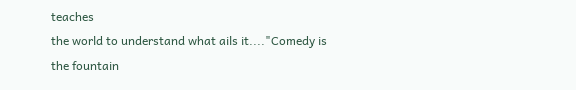teaches
the world to understand what ails it...."Comedy is the fountain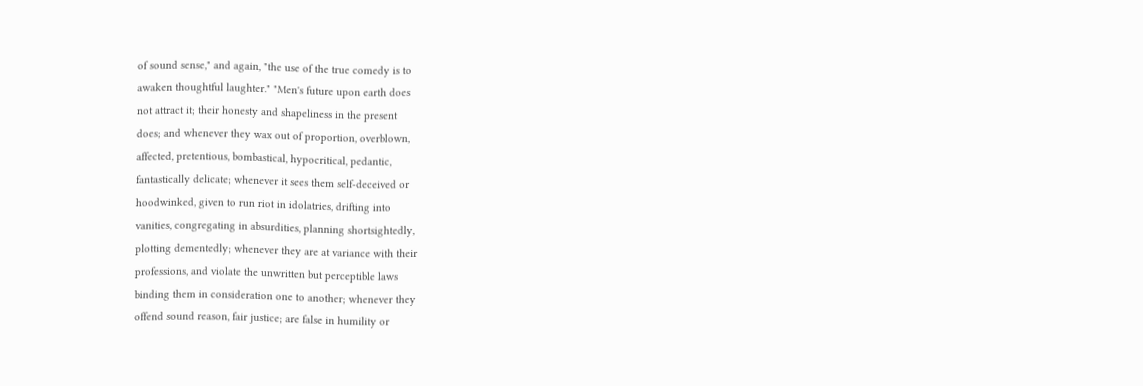of sound sense," and again, "the use of the true comedy is to
awaken thoughtful laughter." "Men's future upon earth does
not attract it; their honesty and shapeliness in the present
does; and whenever they wax out of proportion, overblown,
affected, pretentious, bombastical, hypocritical, pedantic,
fantastically delicate; whenever it sees them self-deceived or
hoodwinked, given to run riot in idolatries, drifting into
vanities, congregating in absurdities, planning shortsightedly,
plotting dementedly; whenever they are at variance with their
professions, and violate the unwritten but perceptible laws
binding them in consideration one to another; whenever they
offend sound reason, fair justice; are false in humility or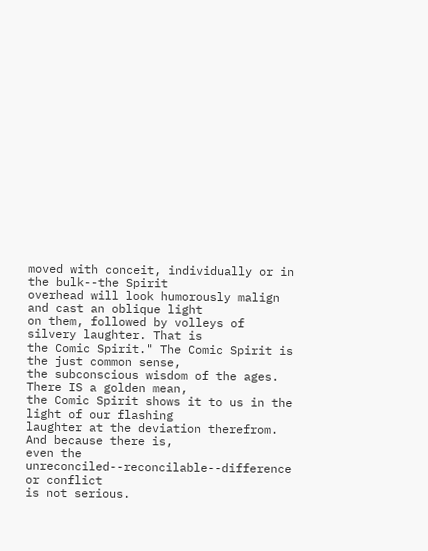moved with conceit, individually or in the bulk--the Spirit
overhead will look humorously malign and cast an oblique light
on them, followed by volleys of silvery laughter. That is
the Comic Spirit." The Comic Spirit is the just common sense,
the subconscious wisdom of the ages. There IS a golden mean,
the Comic Spirit shows it to us in the light of our flashing
laughter at the deviation therefrom. And because there is,
even the unreconciled--reconcilable--difference or conflict
is not serious.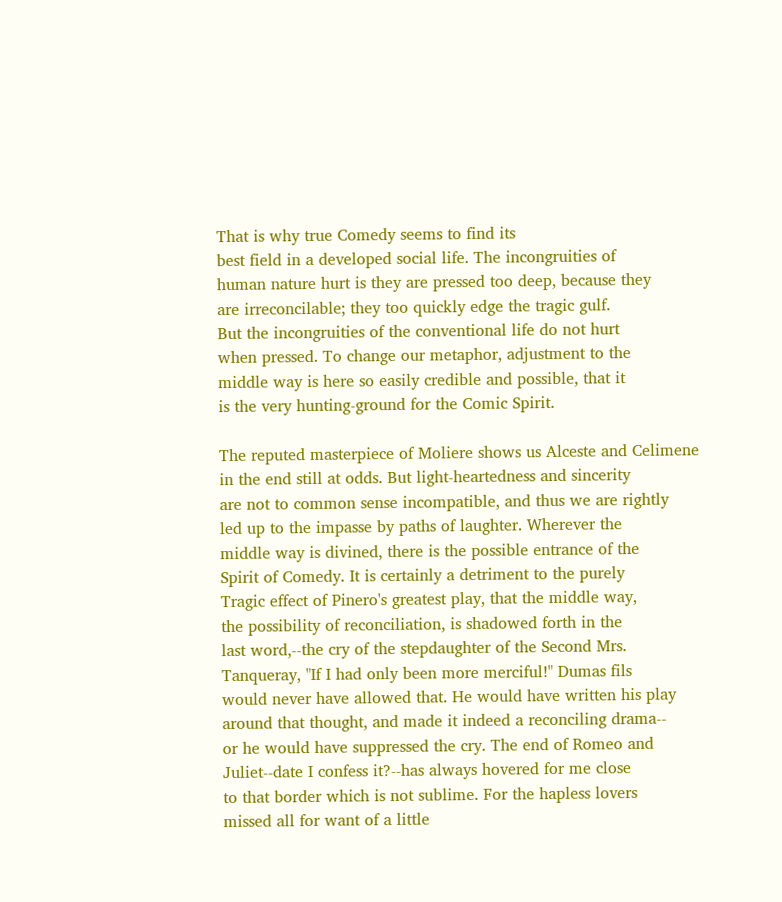That is why true Comedy seems to find its
best field in a developed social life. The incongruities of
human nature hurt is they are pressed too deep, because they
are irreconcilable; they too quickly edge the tragic gulf.
But the incongruities of the conventional life do not hurt
when pressed. To change our metaphor, adjustment to the
middle way is here so easily credible and possible, that it
is the very hunting-ground for the Comic Spirit.

The reputed masterpiece of Moliere shows us Alceste and Celimene
in the end still at odds. But light-heartedness and sincerity
are not to common sense incompatible, and thus we are rightly
led up to the impasse by paths of laughter. Wherever the
middle way is divined, there is the possible entrance of the
Spirit of Comedy. It is certainly a detriment to the purely
Tragic effect of Pinero's greatest play, that the middle way,
the possibility of reconciliation, is shadowed forth in the
last word,--the cry of the stepdaughter of the Second Mrs.
Tanqueray, "If I had only been more merciful!" Dumas fils
would never have allowed that. He would have written his play
around that thought, and made it indeed a reconciling drama--
or he would have suppressed the cry. The end of Romeo and
Juliet--date I confess it?--has always hovered for me close
to that border which is not sublime. For the hapless lovers
missed all for want of a little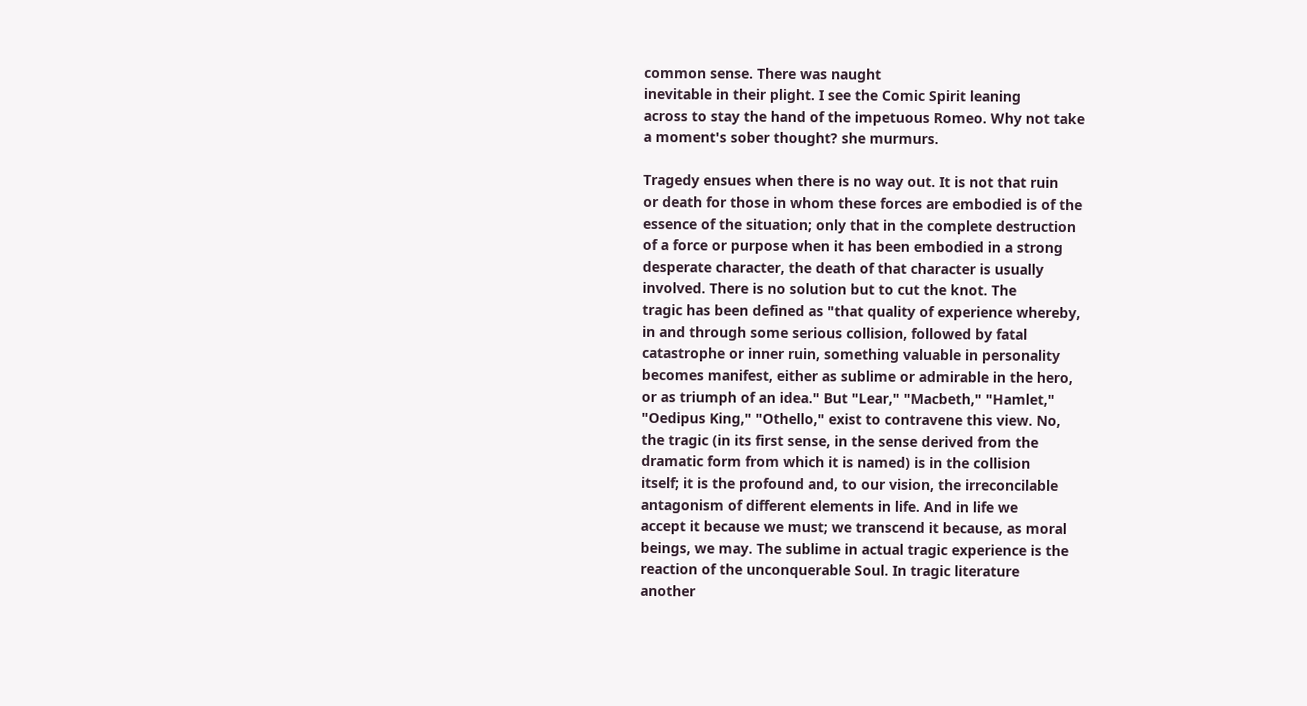common sense. There was naught
inevitable in their plight. I see the Comic Spirit leaning
across to stay the hand of the impetuous Romeo. Why not take
a moment's sober thought? she murmurs.

Tragedy ensues when there is no way out. It is not that ruin
or death for those in whom these forces are embodied is of the
essence of the situation; only that in the complete destruction
of a force or purpose when it has been embodied in a strong
desperate character, the death of that character is usually
involved. There is no solution but to cut the knot. The
tragic has been defined as "that quality of experience whereby,
in and through some serious collision, followed by fatal
catastrophe or inner ruin, something valuable in personality
becomes manifest, either as sublime or admirable in the hero,
or as triumph of an idea." But "Lear," "Macbeth," "Hamlet,"
"Oedipus King," "Othello," exist to contravene this view. No,
the tragic (in its first sense, in the sense derived from the
dramatic form from which it is named) is in the collision
itself; it is the profound and, to our vision, the irreconcilable
antagonism of different elements in life. And in life we
accept it because we must; we transcend it because, as moral
beings, we may. The sublime in actual tragic experience is the
reaction of the unconquerable Soul. In tragic literature
another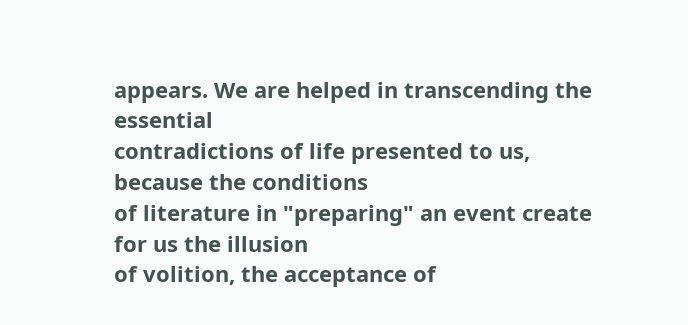appears. We are helped in transcending the essential
contradictions of life presented to us, because the conditions
of literature in "preparing" an event create for us the illusion
of volition, the acceptance of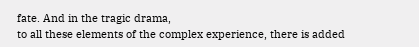fate. And in the tragic drama,
to all these elements of the complex experience, there is added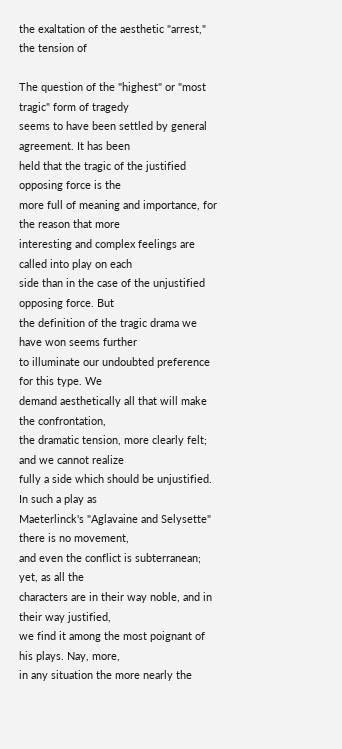the exaltation of the aesthetic "arrest," the tension of

The question of the "highest" or "most tragic" form of tragedy
seems to have been settled by general agreement. It has been
held that the tragic of the justified opposing force is the
more full of meaning and importance, for the reason that more
interesting and complex feelings are called into play on each
side than in the case of the unjustified opposing force. But
the definition of the tragic drama we have won seems further
to illuminate our undoubted preference for this type. We
demand aesthetically all that will make the confrontation,
the dramatic tension, more clearly felt; and we cannot realize
fully a side which should be unjustified. In such a play as
Maeterlinck's "Aglavaine and Selysette" there is no movement,
and even the conflict is subterranean; yet, as all the
characters are in their way noble, and in their way justified,
we find it among the most poignant of his plays. Nay, more,
in any situation the more nearly the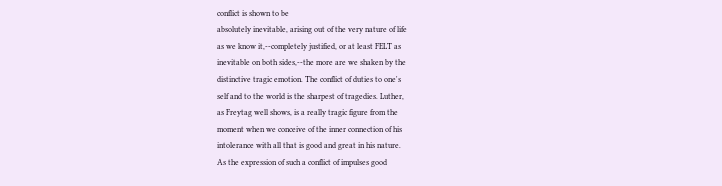conflict is shown to be
absolutely inevitable, arising out of the very nature of life
as we know it,--completely justified, or at least FELT as
inevitable on both sides,--the more are we shaken by the
distinctive tragic emotion. The conflict of duties to one's
self and to the world is the sharpest of tragedies. Luther,
as Freytag well shows, is a really tragic figure from the
moment when we conceive of the inner connection of his
intolerance with all that is good and great in his nature.
As the expression of such a conflict of impulses good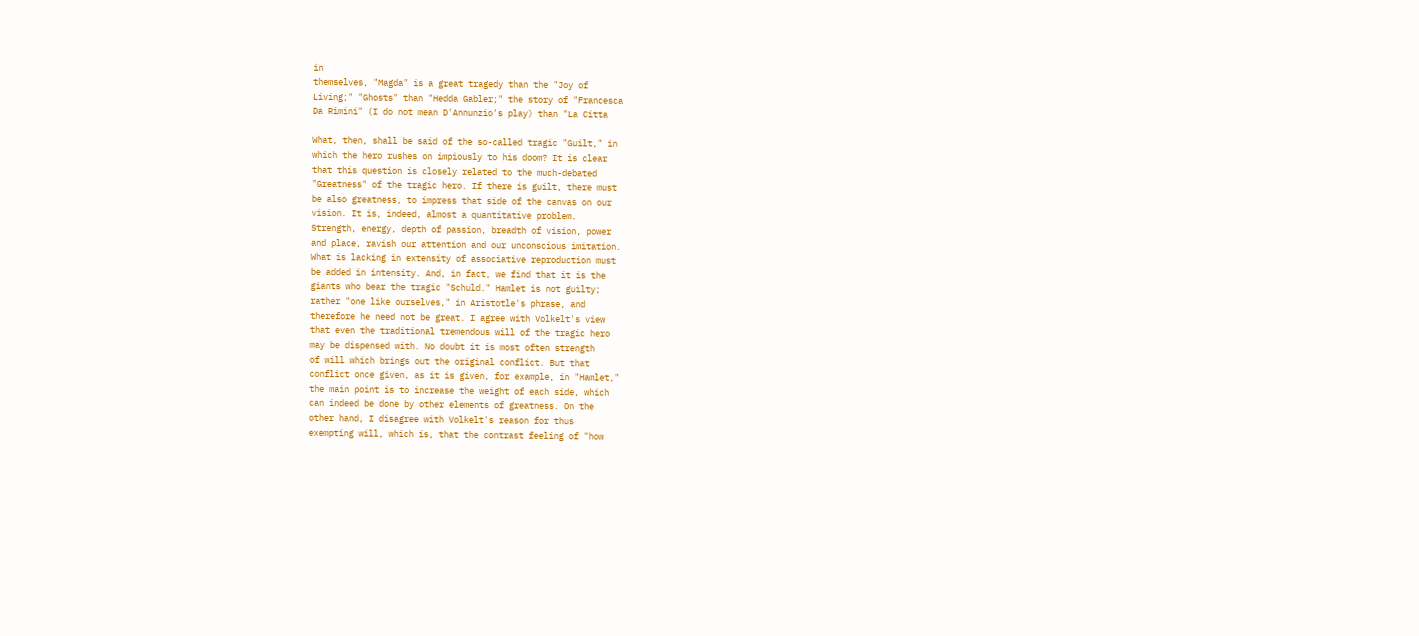in
themselves, "Magda" is a great tragedy than the "Joy of
Living;" "Ghosts" than "Hedda Gabler;" the story of "Francesca
Da Rimini" (I do not mean D'Annunzio's play) than "La Citta

What, then, shall be said of the so-called tragic "Guilt," in
which the hero rushes on impiously to his doom? It is clear
that this question is closely related to the much-debated
"Greatness" of the tragic hero. If there is guilt, there must
be also greatness, to impress that side of the canvas on our
vision. It is, indeed, almost a quantitative problem.
Strength, energy, depth of passion, breadth of vision, power
and place, ravish our attention and our unconscious imitation.
What is lacking in extensity of associative reproduction must
be added in intensity. And, in fact, we find that it is the
giants who bear the tragic "Schuld." Hamlet is not guilty;
rather "one like ourselves," in Aristotle's phrase, and
therefore he need not be great. I agree with Volkelt's view
that even the traditional tremendous will of the tragic hero
may be dispensed with. No doubt it is most often strength
of will which brings out the original conflict. But that
conflict once given, as it is given, for example, in "Hamlet,"
the main point is to increase the weight of each side, which
can indeed be done by other elements of greatness. On the
other hand, I disagree with Volkelt's reason for thus
exempting will, which is, that the contrast feeling of "how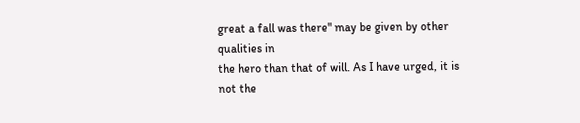great a fall was there" may be given by other qualities in
the hero than that of will. As I have urged, it is not the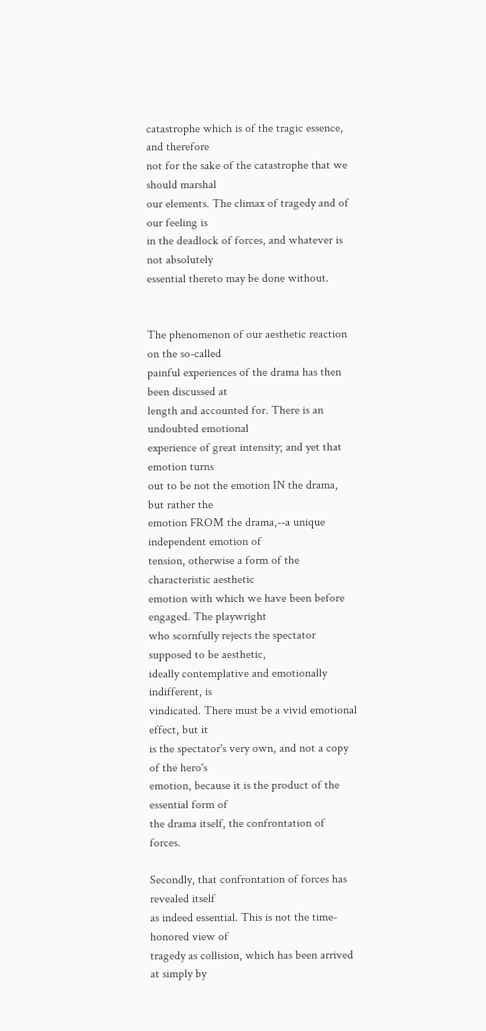catastrophe which is of the tragic essence, and therefore
not for the sake of the catastrophe that we should marshal
our elements. The climax of tragedy and of our feeling is
in the deadlock of forces, and whatever is not absolutely
essential thereto may be done without.


The phenomenon of our aesthetic reaction on the so-called
painful experiences of the drama has then been discussed at
length and accounted for. There is an undoubted emotional
experience of great intensity; and yet that emotion turns
out to be not the emotion IN the drama, but rather the
emotion FROM the drama,--a unique independent emotion of
tension, otherwise a form of the characteristic aesthetic
emotion with which we have been before engaged. The playwright
who scornfully rejects the spectator supposed to be aesthetic,
ideally contemplative and emotionally indifferent, is
vindicated. There must be a vivid emotional effect, but it
is the spectator's very own, and not a copy of the hero's
emotion, because it is the product of the essential form of
the drama itself, the confrontation of forces.

Secondly, that confrontation of forces has revealed itself
as indeed essential. This is not the time-honored view of
tragedy as collision, which has been arrived at simply by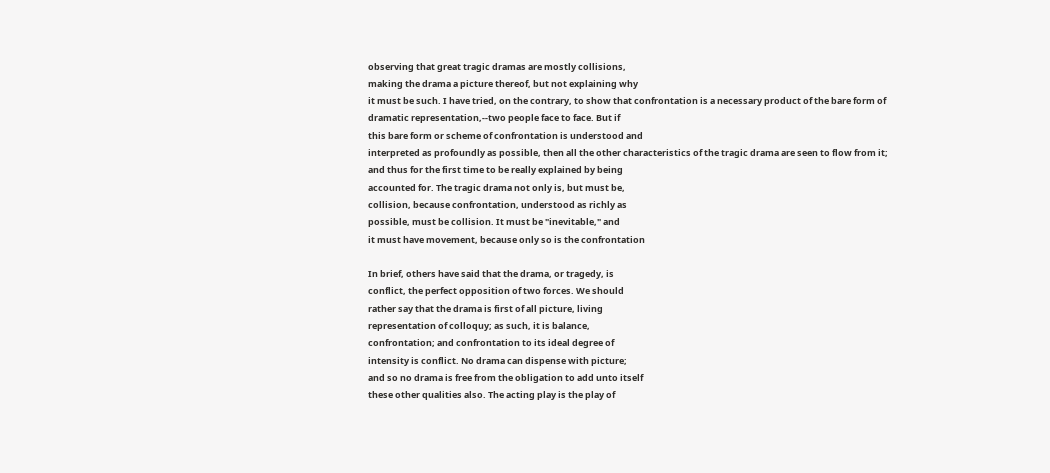observing that great tragic dramas are mostly collisions,
making the drama a picture thereof, but not explaining why
it must be such. I have tried, on the contrary, to show that confrontation is a necessary product of the bare form of
dramatic representation,--two people face to face. But if
this bare form or scheme of confrontation is understood and
interpreted as profoundly as possible, then all the other characteristics of the tragic drama are seen to flow from it;
and thus for the first time to be really explained by being
accounted for. The tragic drama not only is, but must be,
collision, because confrontation, understood as richly as
possible, must be collision. It must be "inevitable," and
it must have movement, because only so is the confrontation

In brief, others have said that the drama, or tragedy, is
conflict, the perfect opposition of two forces. We should
rather say that the drama is first of all picture, living
representation of colloquy; as such, it is balance,
confrontation; and confrontation to its ideal degree of
intensity is conflict. No drama can dispense with picture;
and so no drama is free from the obligation to add unto itself
these other qualities also. The acting play is the play of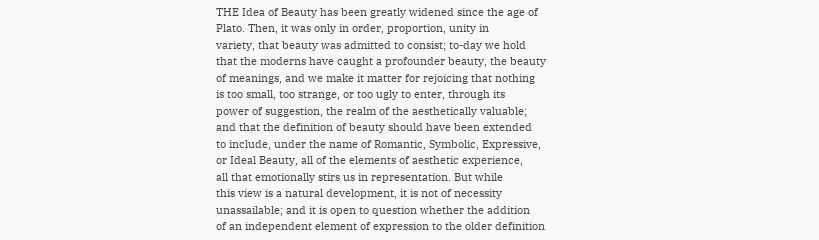THE Idea of Beauty has been greatly widened since the age of
Plato. Then, it was only in order, proportion, unity in
variety, that beauty was admitted to consist; to-day we hold
that the moderns have caught a profounder beauty, the beauty
of meanings, and we make it matter for rejoicing that nothing
is too small, too strange, or too ugly to enter, through its
power of suggestion, the realm of the aesthetically valuable;
and that the definition of beauty should have been extended
to include, under the name of Romantic, Symbolic, Expressive,
or Ideal Beauty, all of the elements of aesthetic experience,
all that emotionally stirs us in representation. But while
this view is a natural development, it is not of necessity
unassailable; and it is open to question whether the addition
of an independent element of expression to the older definition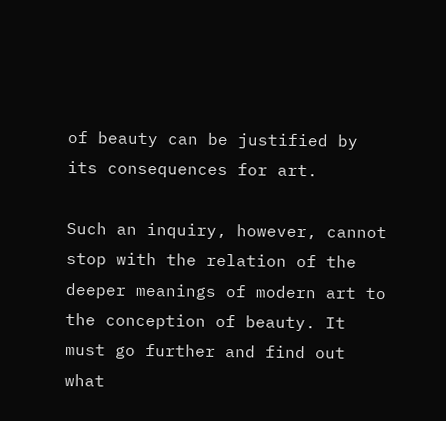of beauty can be justified by its consequences for art.

Such an inquiry, however, cannot stop with the relation of the
deeper meanings of modern art to the conception of beauty. It
must go further and find out what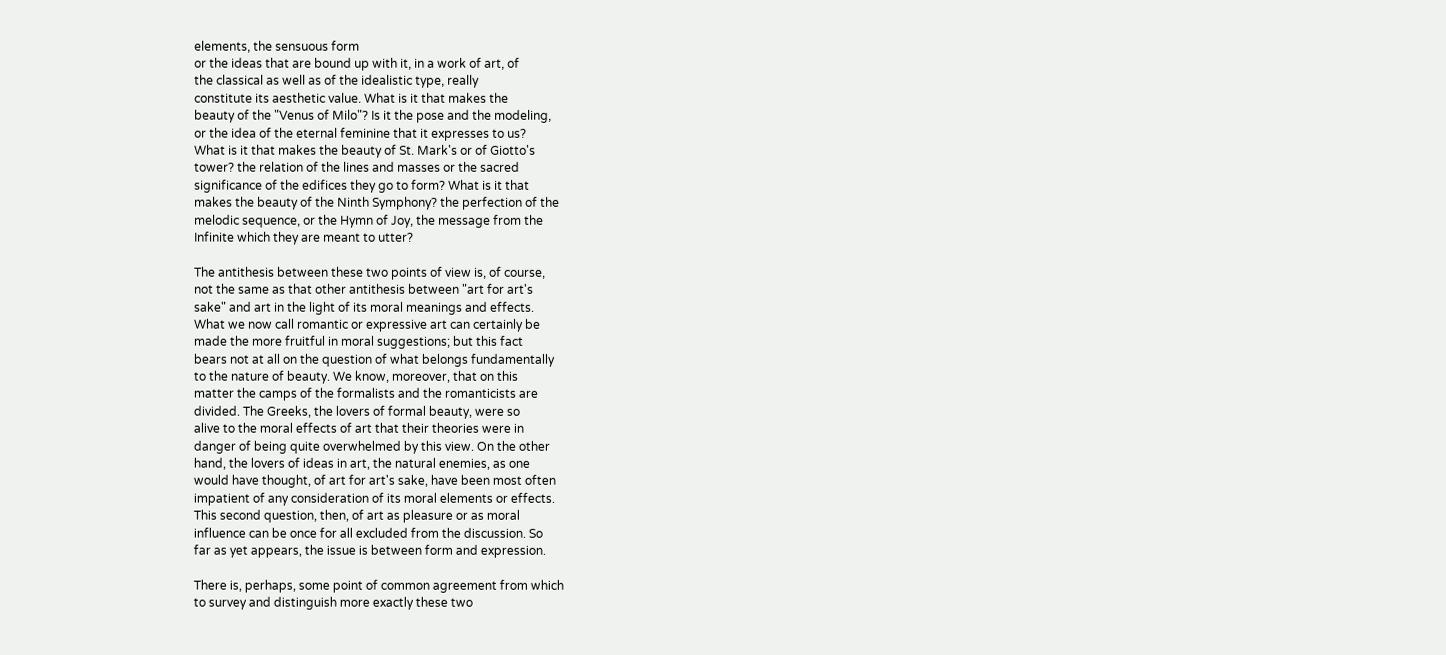elements, the sensuous form
or the ideas that are bound up with it, in a work of art, of
the classical as well as of the idealistic type, really
constitute its aesthetic value. What is it that makes the
beauty of the "Venus of Milo"? Is it the pose and the modeling,
or the idea of the eternal feminine that it expresses to us?
What is it that makes the beauty of St. Mark's or of Giotto's
tower? the relation of the lines and masses or the sacred
significance of the edifices they go to form? What is it that
makes the beauty of the Ninth Symphony? the perfection of the
melodic sequence, or the Hymn of Joy, the message from the
Infinite which they are meant to utter?

The antithesis between these two points of view is, of course,
not the same as that other antithesis between "art for art's
sake" and art in the light of its moral meanings and effects.
What we now call romantic or expressive art can certainly be
made the more fruitful in moral suggestions; but this fact
bears not at all on the question of what belongs fundamentally
to the nature of beauty. We know, moreover, that on this
matter the camps of the formalists and the romanticists are
divided. The Greeks, the lovers of formal beauty, were so
alive to the moral effects of art that their theories were in
danger of being quite overwhelmed by this view. On the other
hand, the lovers of ideas in art, the natural enemies, as one
would have thought, of art for art's sake, have been most often
impatient of any consideration of its moral elements or effects.
This second question, then, of art as pleasure or as moral
influence can be once for all excluded from the discussion. So
far as yet appears, the issue is between form and expression.

There is, perhaps, some point of common agreement from which
to survey and distinguish more exactly these two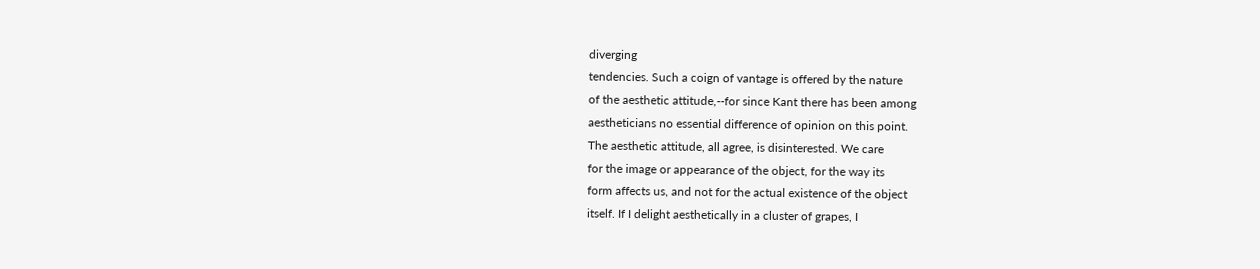diverging
tendencies. Such a coign of vantage is offered by the nature
of the aesthetic attitude,--for since Kant there has been among
aestheticians no essential difference of opinion on this point.
The aesthetic attitude, all agree, is disinterested. We care
for the image or appearance of the object, for the way its
form affects us, and not for the actual existence of the object
itself. If I delight aesthetically in a cluster of grapes, I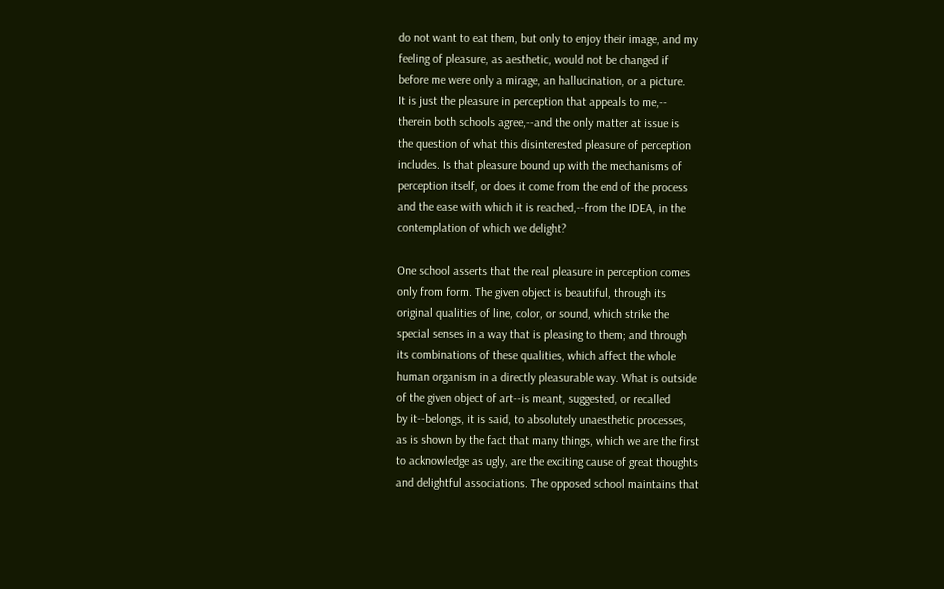do not want to eat them, but only to enjoy their image, and my
feeling of pleasure, as aesthetic, would not be changed if
before me were only a mirage, an hallucination, or a picture.
It is just the pleasure in perception that appeals to me,--
therein both schools agree,--and the only matter at issue is
the question of what this disinterested pleasure of perception
includes. Is that pleasure bound up with the mechanisms of
perception itself, or does it come from the end of the process
and the ease with which it is reached,--from the IDEA, in the
contemplation of which we delight?

One school asserts that the real pleasure in perception comes
only from form. The given object is beautiful, through its
original qualities of line, color, or sound, which strike the
special senses in a way that is pleasing to them; and through
its combinations of these qualities, which affect the whole
human organism in a directly pleasurable way. What is outside
of the given object of art--is meant, suggested, or recalled
by it--belongs, it is said, to absolutely unaesthetic processes,
as is shown by the fact that many things, which we are the first
to acknowledge as ugly, are the exciting cause of great thoughts
and delightful associations. The opposed school maintains that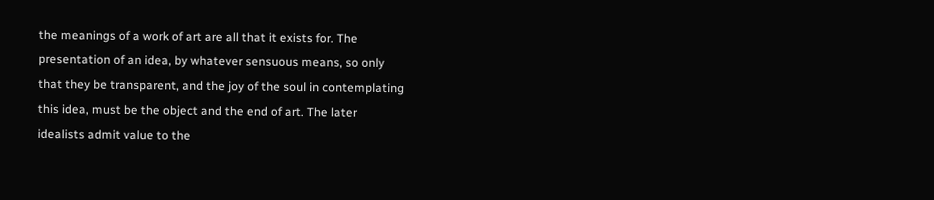the meanings of a work of art are all that it exists for. The
presentation of an idea, by whatever sensuous means, so only
that they be transparent, and the joy of the soul in contemplating
this idea, must be the object and the end of art. The later
idealists admit value to the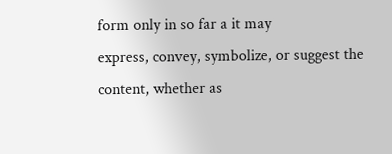form only in so far a it may
express, convey, symbolize, or suggest the content, whether as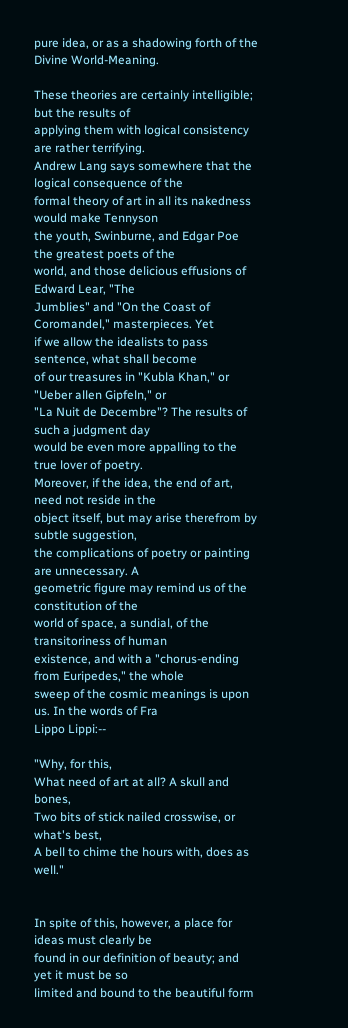pure idea, or as a shadowing forth of the Divine World-Meaning.

These theories are certainly intelligible; but the results of
applying them with logical consistency are rather terrifying.
Andrew Lang says somewhere that the logical consequence of the
formal theory of art in all its nakedness would make Tennyson
the youth, Swinburne, and Edgar Poe the greatest poets of the
world, and those delicious effusions of Edward Lear, "The
Jumblies" and "On the Coast of Coromandel," masterpieces. Yet
if we allow the idealists to pass sentence, what shall become
of our treasures in "Kubla Khan," or "Ueber allen Gipfeln," or
"La Nuit de Decembre"? The results of such a judgment day
would be even more appalling to the true lover of poetry.
Moreover, if the idea, the end of art, need not reside in the
object itself, but may arise therefrom by subtle suggestion,
the complications of poetry or painting are unnecessary. A
geometric figure may remind us of the constitution of the
world of space, a sundial, of the transitoriness of human
existence, and with a "chorus-ending from Euripedes," the whole
sweep of the cosmic meanings is upon us. In the words of Fra
Lippo Lippi:--

"Why, for this,
What need of art at all? A skull and bones,
Two bits of stick nailed crosswise, or what's best,
A bell to chime the hours with, does as well."


In spite of this, however, a place for ideas must clearly be
found in our definition of beauty; and yet it must be so
limited and bound to the beautiful form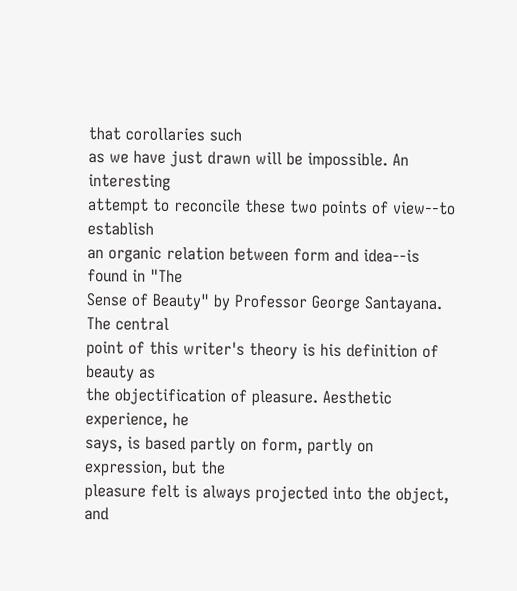that corollaries such
as we have just drawn will be impossible. An interesting
attempt to reconcile these two points of view--to establish
an organic relation between form and idea--is found in "The
Sense of Beauty" by Professor George Santayana. The central
point of this writer's theory is his definition of beauty as
the objectification of pleasure. Aesthetic experience, he
says, is based partly on form, partly on expression, but the
pleasure felt is always projected into the object, and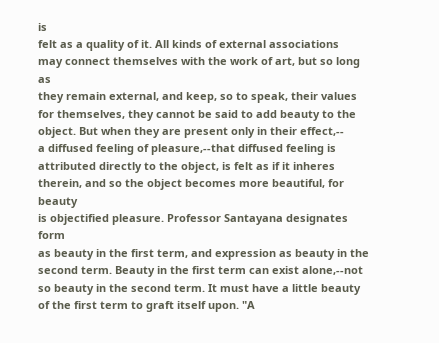is
felt as a quality of it. All kinds of external associations
may connect themselves with the work of art, but so long as
they remain external, and keep, so to speak, their values
for themselves, they cannot be said to add beauty to the
object. But when they are present only in their effect,--
a diffused feeling of pleasure,--that diffused feeling is
attributed directly to the object, is felt as if it inheres
therein, and so the object becomes more beautiful, for beauty
is objectified pleasure. Professor Santayana designates form
as beauty in the first term, and expression as beauty in the
second term. Beauty in the first term can exist alone,--not
so beauty in the second term. It must have a little beauty
of the first term to graft itself upon. "A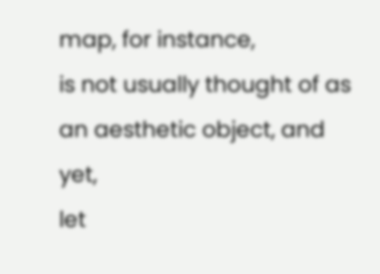map, for instance,
is not usually thought of as an aesthetic object, and yet,
let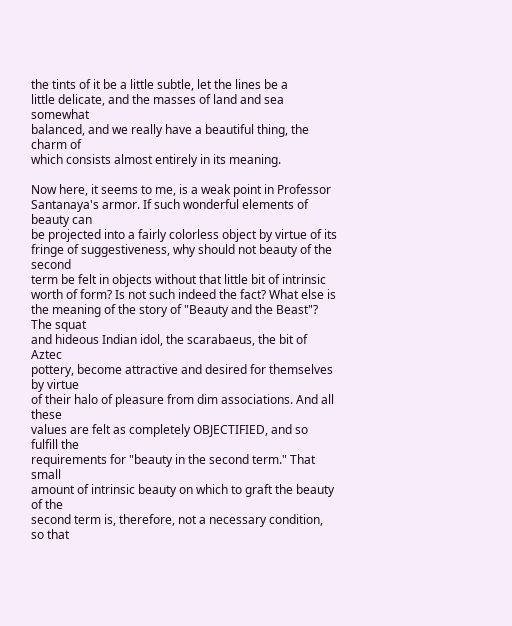the tints of it be a little subtle, let the lines be a
little delicate, and the masses of land and sea somewhat
balanced, and we really have a beautiful thing, the charm of
which consists almost entirely in its meaning.

Now here, it seems to me, is a weak point in Professor
Santanaya's armor. If such wonderful elements of beauty can
be projected into a fairly colorless object by virtue of its
fringe of suggestiveness, why should not beauty of the second
term be felt in objects without that little bit of intrinsic
worth of form? Is not such indeed the fact? What else is
the meaning of the story of "Beauty and the Beast"? The squat
and hideous Indian idol, the scarabaeus, the bit of Aztec
pottery, become attractive and desired for themselves by virtue
of their halo of pleasure from dim associations. And all these
values are felt as completely OBJECTIFIED, and so fulfill the
requirements for "beauty in the second term." That small
amount of intrinsic beauty on which to graft the beauty of the
second term is, therefore, not a necessary condition, so that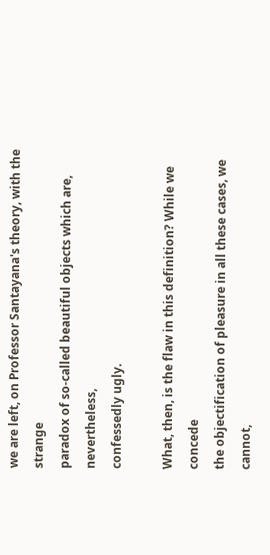we are left, on Professor Santayana's theory, with the strange
paradox of so-called beautiful objects which are, nevertheless,
confessedly ugly.

What, then, is the flaw in this definition? While we concede
the objectification of pleasure in all these cases, we cannot,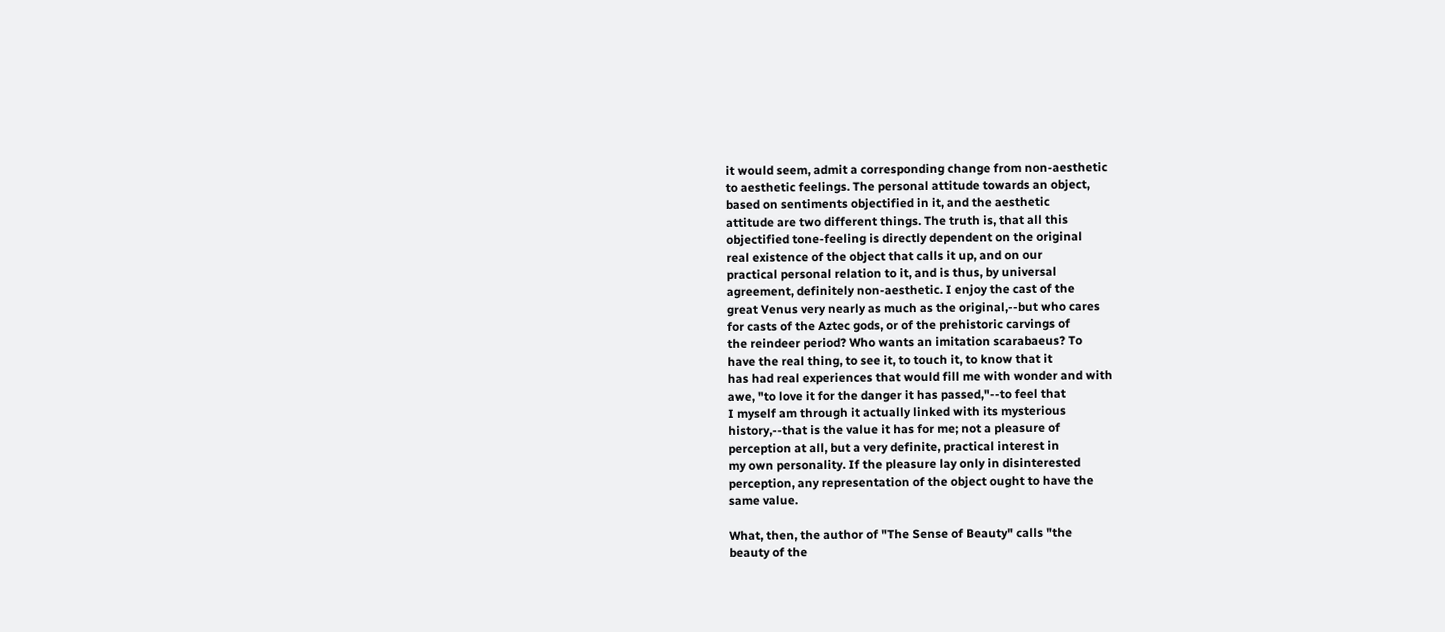it would seem, admit a corresponding change from non-aesthetic
to aesthetic feelings. The personal attitude towards an object,
based on sentiments objectified in it, and the aesthetic
attitude are two different things. The truth is, that all this
objectified tone-feeling is directly dependent on the original
real existence of the object that calls it up, and on our
practical personal relation to it, and is thus, by universal
agreement, definitely non-aesthetic. I enjoy the cast of the
great Venus very nearly as much as the original,--but who cares
for casts of the Aztec gods, or of the prehistoric carvings of
the reindeer period? Who wants an imitation scarabaeus? To
have the real thing, to see it, to touch it, to know that it
has had real experiences that would fill me with wonder and with
awe, "to love it for the danger it has passed,"--to feel that
I myself am through it actually linked with its mysterious
history,--that is the value it has for me; not a pleasure of
perception at all, but a very definite, practical interest in
my own personality. If the pleasure lay only in disinterested
perception, any representation of the object ought to have the
same value.

What, then, the author of "The Sense of Beauty" calls "the
beauty of the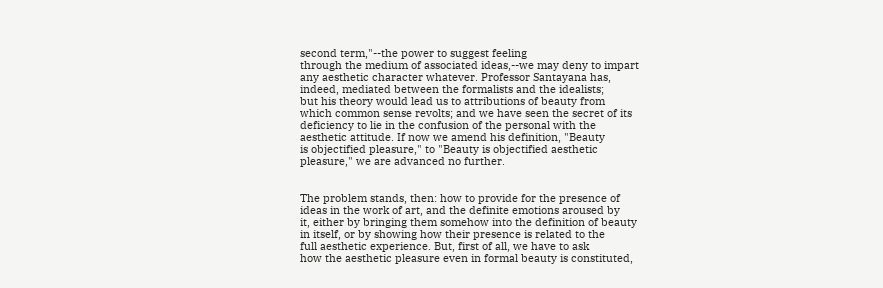second term,"--the power to suggest feeling
through the medium of associated ideas,--we may deny to impart
any aesthetic character whatever. Professor Santayana has,
indeed, mediated between the formalists and the idealists;
but his theory would lead us to attributions of beauty from
which common sense revolts; and we have seen the secret of its
deficiency to lie in the confusion of the personal with the
aesthetic attitude. If now we amend his definition, "Beauty
is objectified pleasure," to "Beauty is objectified aesthetic
pleasure," we are advanced no further.


The problem stands, then: how to provide for the presence of
ideas in the work of art, and the definite emotions aroused by
it, either by bringing them somehow into the definition of beauty
in itself, or by showing how their presence is related to the
full aesthetic experience. But, first of all, we have to ask
how the aesthetic pleasure even in formal beauty is constituted,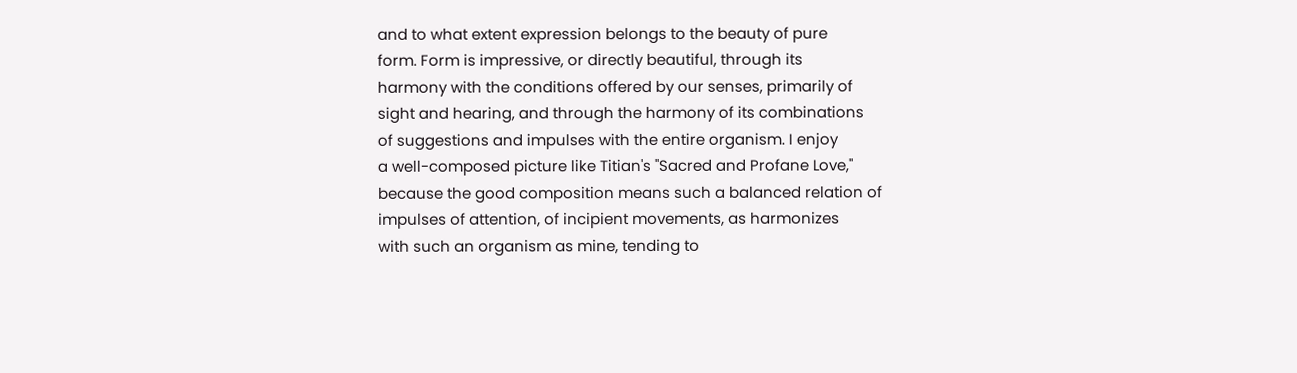and to what extent expression belongs to the beauty of pure
form. Form is impressive, or directly beautiful, through its
harmony with the conditions offered by our senses, primarily of
sight and hearing, and through the harmony of its combinations
of suggestions and impulses with the entire organism. I enjoy
a well-composed picture like Titian's "Sacred and Profane Love,"
because the good composition means such a balanced relation of
impulses of attention, of incipient movements, as harmonizes
with such an organism as mine, tending to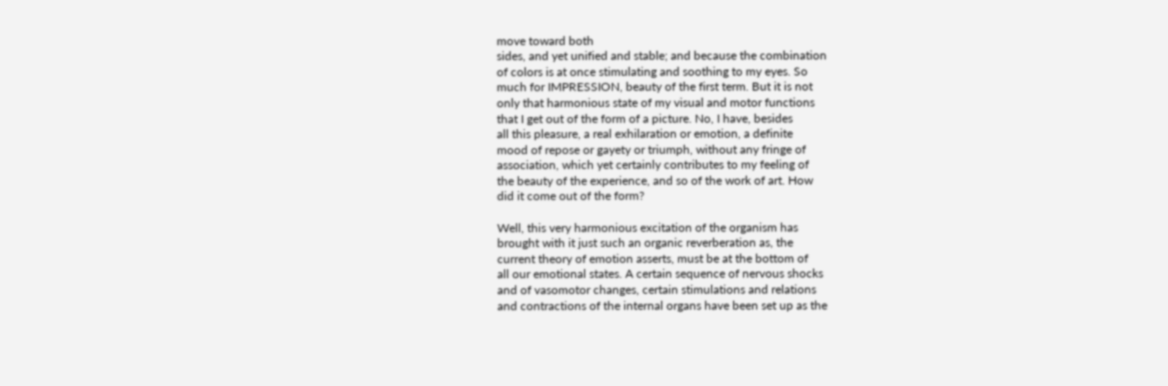move toward both
sides, and yet unified and stable; and because the combination
of colors is at once stimulating and soothing to my eyes. So
much for IMPRESSION, beauty of the first term. But it is not
only that harmonious state of my visual and motor functions
that I get out of the form of a picture. No, I have, besides
all this pleasure, a real exhilaration or emotion, a definite
mood of repose or gayety or triumph, without any fringe of
association, which yet certainly contributes to my feeling of
the beauty of the experience, and so of the work of art. How
did it come out of the form?

Well, this very harmonious excitation of the organism has
brought with it just such an organic reverberation as, the
current theory of emotion asserts, must be at the bottom of
all our emotional states. A certain sequence of nervous shocks
and of vasomotor changes, certain stimulations and relations
and contractions of the internal organs have been set up as the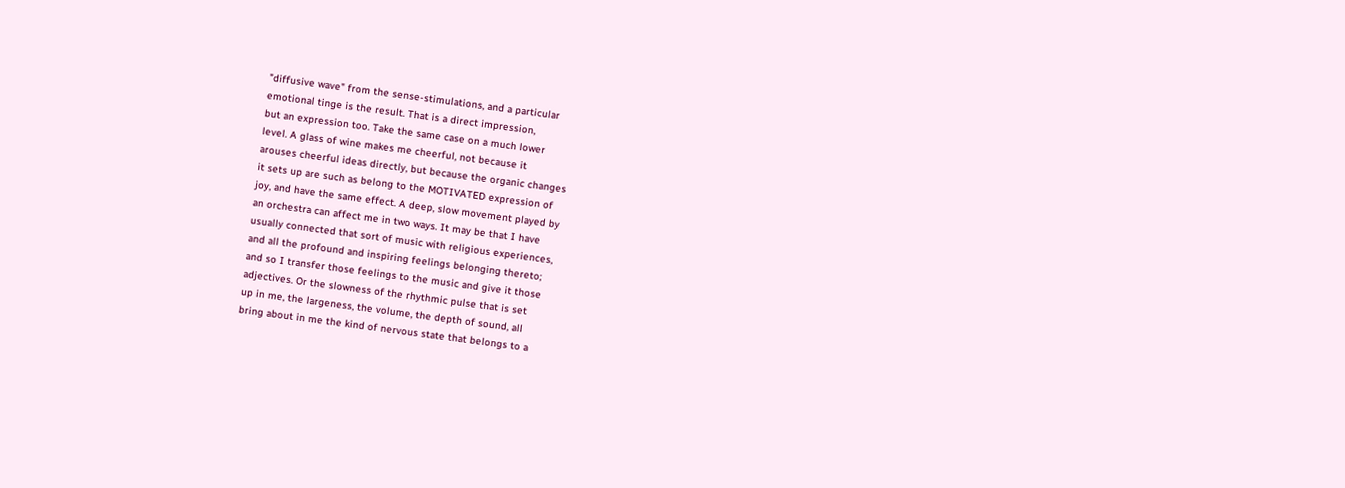"diffusive wave" from the sense-stimulations, and a particular
emotional tinge is the result. That is a direct impression,
but an expression too. Take the same case on a much lower
level. A glass of wine makes me cheerful, not because it
arouses cheerful ideas directly, but because the organic changes
it sets up are such as belong to the MOTIVATED expression of
joy, and have the same effect. A deep, slow movement played by
an orchestra can affect me in two ways. It may be that I have
usually connected that sort of music with religious experiences,
and all the profound and inspiring feelings belonging thereto;
and so I transfer those feelings to the music and give it those
adjectives. Or the slowness of the rhythmic pulse that is set
up in me, the largeness, the volume, the depth of sound, all
bring about in me the kind of nervous state that belongs to a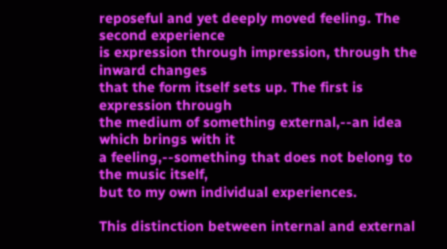reposeful and yet deeply moved feeling. The second experience
is expression through impression, through the inward changes
that the form itself sets up. The first is expression through
the medium of something external,--an idea which brings with it
a feeling,--something that does not belong to the music itself,
but to my own individual experiences.

This distinction between internal and external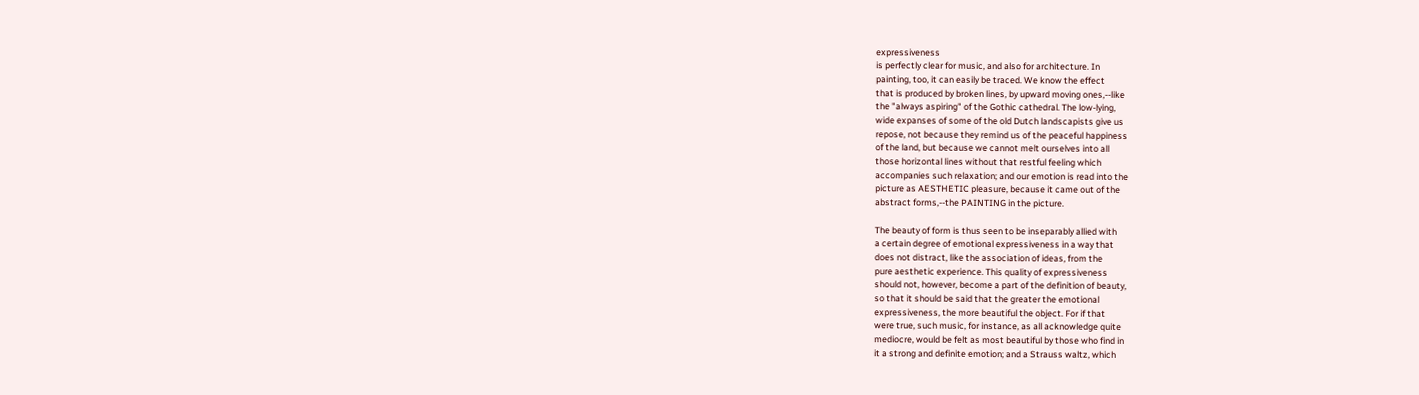expressiveness
is perfectly clear for music, and also for architecture. In
painting, too, it can easily be traced. We know the effect
that is produced by broken lines, by upward moving ones,--like
the "always aspiring" of the Gothic cathedral. The low-lying,
wide expanses of some of the old Dutch landscapists give us
repose, not because they remind us of the peaceful happiness
of the land, but because we cannot melt ourselves into all
those horizontal lines without that restful feeling which
accompanies such relaxation; and our emotion is read into the
picture as AESTHETIC pleasure, because it came out of the
abstract forms,--the PAINTING in the picture.

The beauty of form is thus seen to be inseparably allied with
a certain degree of emotional expressiveness in a way that
does not distract, like the association of ideas, from the
pure aesthetic experience. This quality of expressiveness
should not, however, become a part of the definition of beauty,
so that it should be said that the greater the emotional
expressiveness, the more beautiful the object. For if that
were true, such music, for instance, as all acknowledge quite
mediocre, would be felt as most beautiful by those who find in
it a strong and definite emotion; and a Strauss waltz, which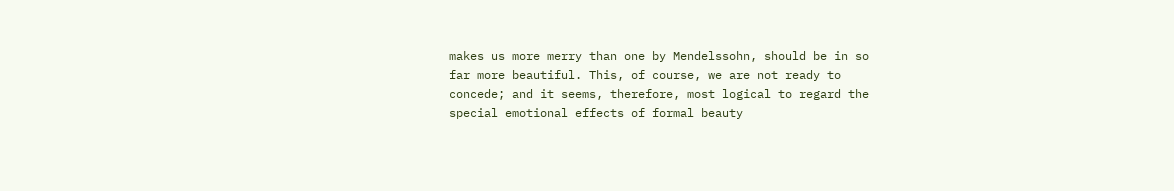makes us more merry than one by Mendelssohn, should be in so
far more beautiful. This, of course, we are not ready to
concede; and it seems, therefore, most logical to regard the
special emotional effects of formal beauty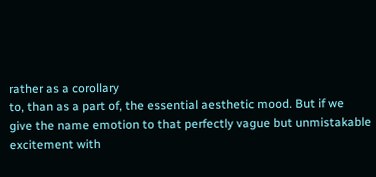rather as a corollary
to, than as a part of, the essential aesthetic mood. But if we
give the name emotion to that perfectly vague but unmistakable
excitement with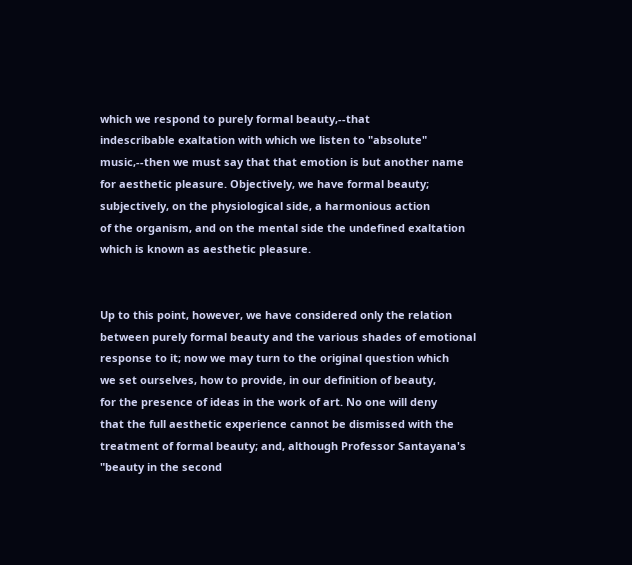which we respond to purely formal beauty,--that
indescribable exaltation with which we listen to "absolute"
music,--then we must say that that emotion is but another name
for aesthetic pleasure. Objectively, we have formal beauty;
subjectively, on the physiological side, a harmonious action
of the organism, and on the mental side the undefined exaltation
which is known as aesthetic pleasure.


Up to this point, however, we have considered only the relation
between purely formal beauty and the various shades of emotional
response to it; now we may turn to the original question which
we set ourselves, how to provide, in our definition of beauty,
for the presence of ideas in the work of art. No one will deny
that the full aesthetic experience cannot be dismissed with the
treatment of formal beauty; and, although Professor Santayana's
"beauty in the second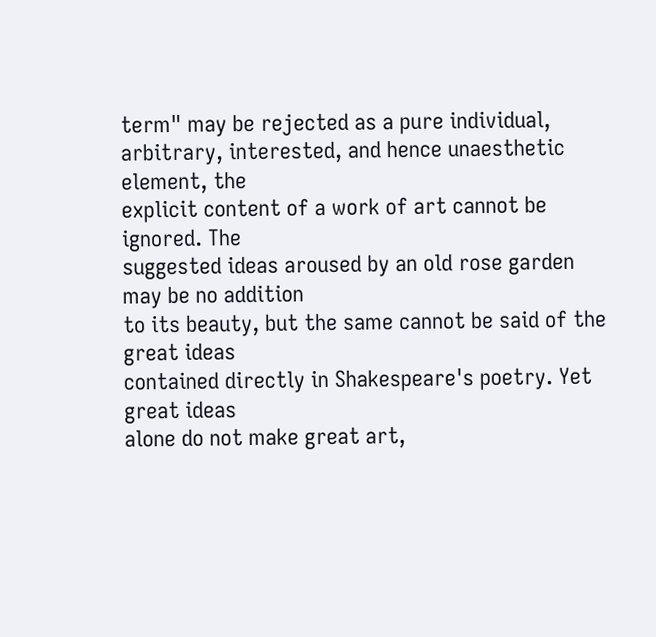term" may be rejected as a pure individual,
arbitrary, interested, and hence unaesthetic element, the
explicit content of a work of art cannot be ignored. The
suggested ideas aroused by an old rose garden may be no addition
to its beauty, but the same cannot be said of the great ideas
contained directly in Shakespeare's poetry. Yet great ideas
alone do not make great art,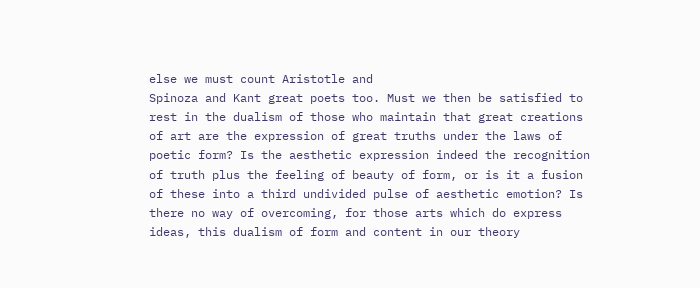else we must count Aristotle and
Spinoza and Kant great poets too. Must we then be satisfied to
rest in the dualism of those who maintain that great creations
of art are the expression of great truths under the laws of
poetic form? Is the aesthetic expression indeed the recognition
of truth plus the feeling of beauty of form, or is it a fusion
of these into a third undivided pulse of aesthetic emotion? Is
there no way of overcoming, for those arts which do express
ideas, this dualism of form and content in our theory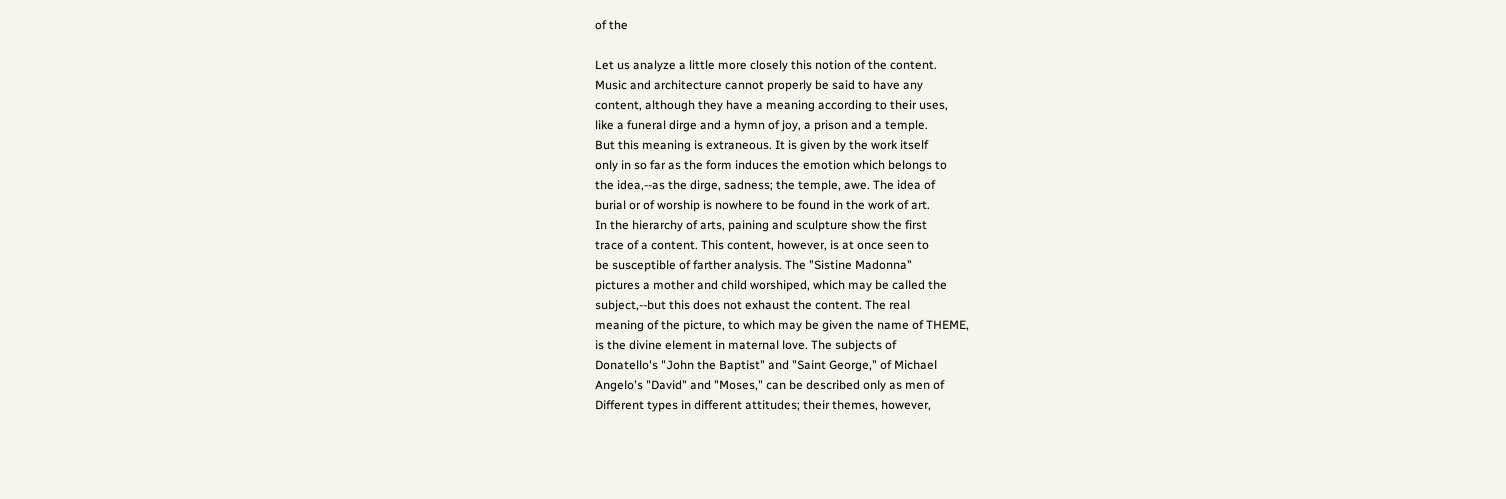of the

Let us analyze a little more closely this notion of the content.
Music and architecture cannot properly be said to have any
content, although they have a meaning according to their uses,
like a funeral dirge and a hymn of joy, a prison and a temple.
But this meaning is extraneous. It is given by the work itself
only in so far as the form induces the emotion which belongs to
the idea,--as the dirge, sadness; the temple, awe. The idea of
burial or of worship is nowhere to be found in the work of art.
In the hierarchy of arts, paining and sculpture show the first
trace of a content. This content, however, is at once seen to
be susceptible of farther analysis. The "Sistine Madonna"
pictures a mother and child worshiped, which may be called the
subject,--but this does not exhaust the content. The real
meaning of the picture, to which may be given the name of THEME,
is the divine element in maternal love. The subjects of
Donatello's "John the Baptist" and "Saint George," of Michael
Angelo's "David" and "Moses," can be described only as men of
Different types in different attitudes; their themes, however,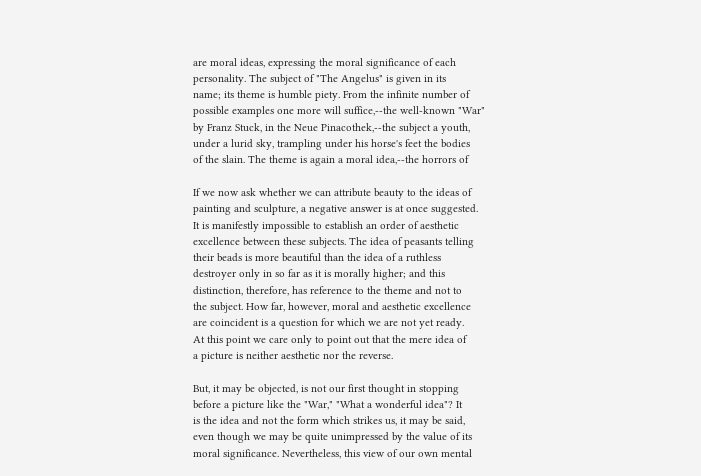are moral ideas, expressing the moral significance of each
personality. The subject of "The Angelus" is given in its
name; its theme is humble piety. From the infinite number of
possible examples one more will suffice,--the well-known "War"
by Franz Stuck, in the Neue Pinacothek,--the subject a youth,
under a lurid sky, trampling under his horse's feet the bodies
of the slain. The theme is again a moral idea,--the horrors of

If we now ask whether we can attribute beauty to the ideas of
painting and sculpture, a negative answer is at once suggested.
It is manifestly impossible to establish an order of aesthetic
excellence between these subjects. The idea of peasants telling
their beads is more beautiful than the idea of a ruthless
destroyer only in so far as it is morally higher; and this
distinction, therefore, has reference to the theme and not to
the subject. How far, however, moral and aesthetic excellence
are coincident is a question for which we are not yet ready.
At this point we care only to point out that the mere idea of
a picture is neither aesthetic nor the reverse.

But, it may be objected, is not our first thought in stopping
before a picture like the "War," "What a wonderful idea"? It
is the idea and not the form which strikes us, it may be said,
even though we may be quite unimpressed by the value of its
moral significance. Nevertheless, this view of our own mental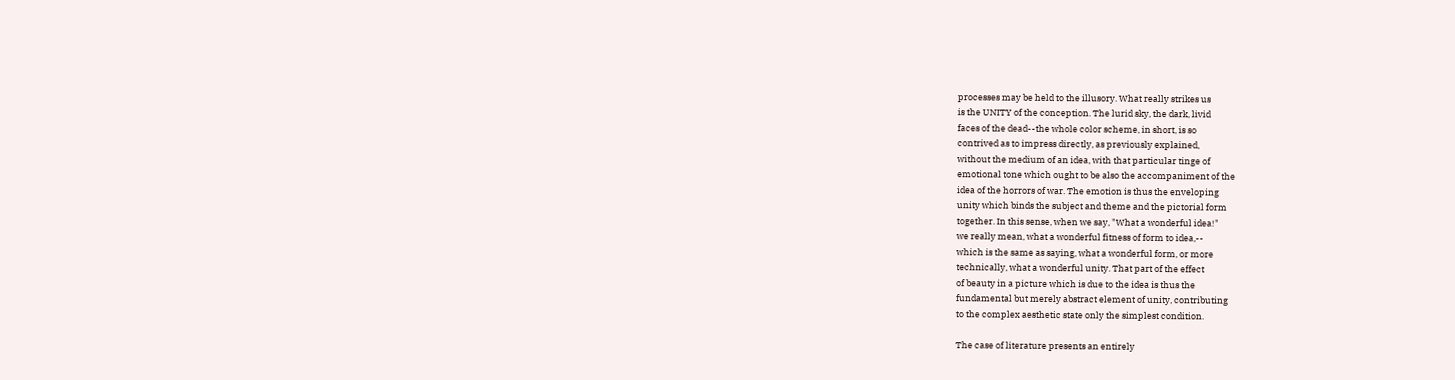processes may be held to the illusory. What really strikes us
is the UNITY of the conception. The lurid sky, the dark, livid
faces of the dead--the whole color scheme, in short, is so
contrived as to impress directly, as previously explained,
without the medium of an idea, with that particular tinge of
emotional tone which ought to be also the accompaniment of the
idea of the horrors of war. The emotion is thus the enveloping
unity which binds the subject and theme and the pictorial form
together. In this sense, when we say, "What a wonderful idea!"
we really mean, what a wonderful fitness of form to idea,--
which is the same as saying, what a wonderful form, or more
technically, what a wonderful unity. That part of the effect
of beauty in a picture which is due to the idea is thus the
fundamental but merely abstract element of unity, contributing
to the complex aesthetic state only the simplest condition.

The case of literature presents an entirely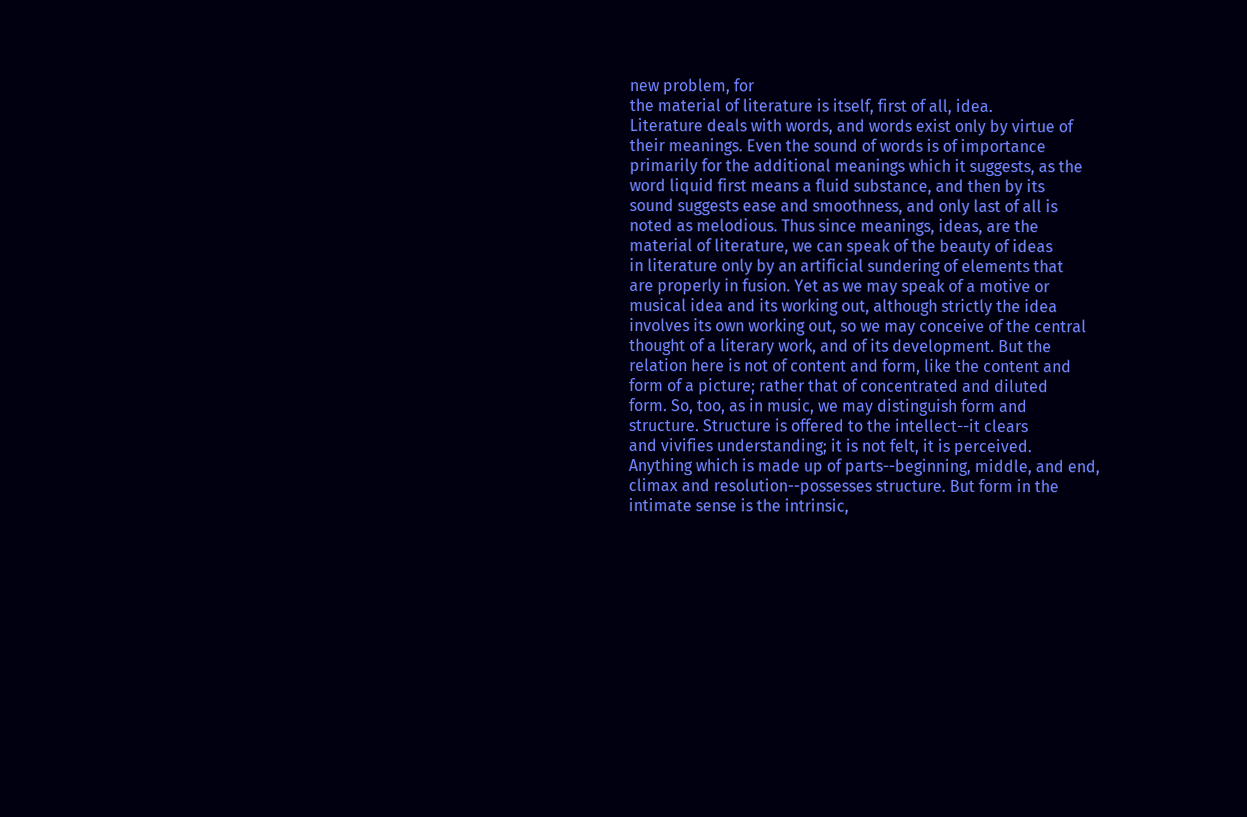new problem, for
the material of literature is itself, first of all, idea.
Literature deals with words, and words exist only by virtue of
their meanings. Even the sound of words is of importance
primarily for the additional meanings which it suggests, as the
word liquid first means a fluid substance, and then by its
sound suggests ease and smoothness, and only last of all is
noted as melodious. Thus since meanings, ideas, are the
material of literature, we can speak of the beauty of ideas
in literature only by an artificial sundering of elements that
are properly in fusion. Yet as we may speak of a motive or
musical idea and its working out, although strictly the idea
involves its own working out, so we may conceive of the central
thought of a literary work, and of its development. But the
relation here is not of content and form, like the content and
form of a picture; rather that of concentrated and diluted
form. So, too, as in music, we may distinguish form and
structure. Structure is offered to the intellect--it clears
and vivifies understanding; it is not felt, it is perceived.
Anything which is made up of parts--beginning, middle, and end,
climax and resolution--possesses structure. But form in the
intimate sense is the intrinsic,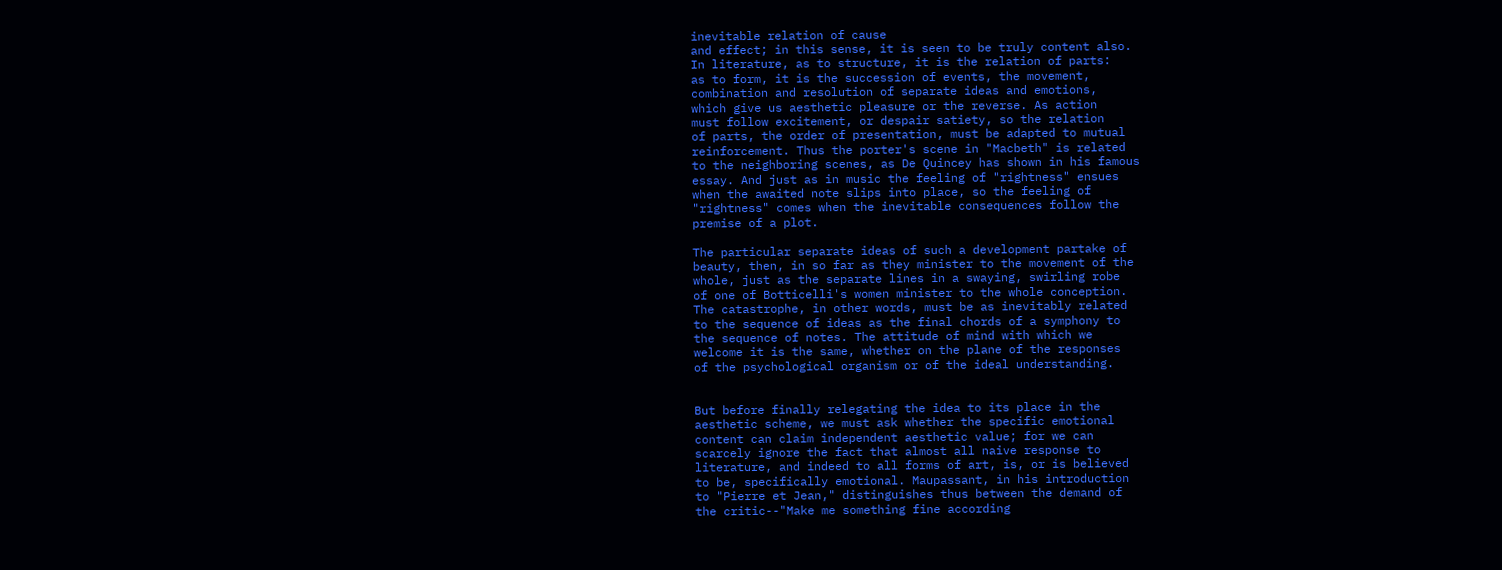inevitable relation of cause
and effect; in this sense, it is seen to be truly content also.
In literature, as to structure, it is the relation of parts:
as to form, it is the succession of events, the movement,
combination and resolution of separate ideas and emotions,
which give us aesthetic pleasure or the reverse. As action
must follow excitement, or despair satiety, so the relation
of parts, the order of presentation, must be adapted to mutual
reinforcement. Thus the porter's scene in "Macbeth" is related
to the neighboring scenes, as De Quincey has shown in his famous
essay. And just as in music the feeling of "rightness" ensues
when the awaited note slips into place, so the feeling of
"rightness" comes when the inevitable consequences follow the
premise of a plot.

The particular separate ideas of such a development partake of
beauty, then, in so far as they minister to the movement of the
whole, just as the separate lines in a swaying, swirling robe
of one of Botticelli's women minister to the whole conception.
The catastrophe, in other words, must be as inevitably related
to the sequence of ideas as the final chords of a symphony to
the sequence of notes. The attitude of mind with which we
welcome it is the same, whether on the plane of the responses
of the psychological organism or of the ideal understanding.


But before finally relegating the idea to its place in the
aesthetic scheme, we must ask whether the specific emotional
content can claim independent aesthetic value; for we can
scarcely ignore the fact that almost all naive response to
literature, and indeed to all forms of art, is, or is believed
to be, specifically emotional. Maupassant, in his introduction
to "Pierre et Jean," distinguishes thus between the demand of
the critic--"Make me something fine according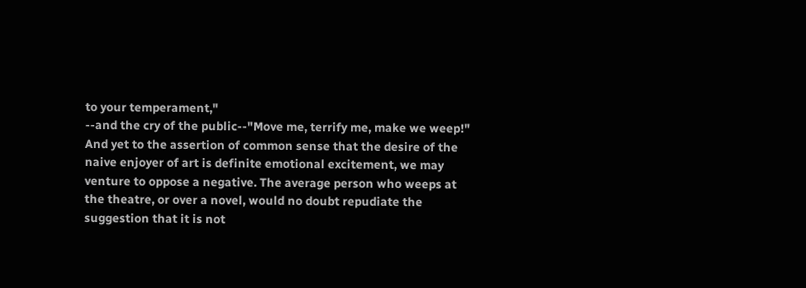to your temperament,"
--and the cry of the public--"Move me, terrify me, make we weep!"
And yet to the assertion of common sense that the desire of the
naive enjoyer of art is definite emotional excitement, we may
venture to oppose a negative. The average person who weeps at
the theatre, or over a novel, would no doubt repudiate the
suggestion that it is not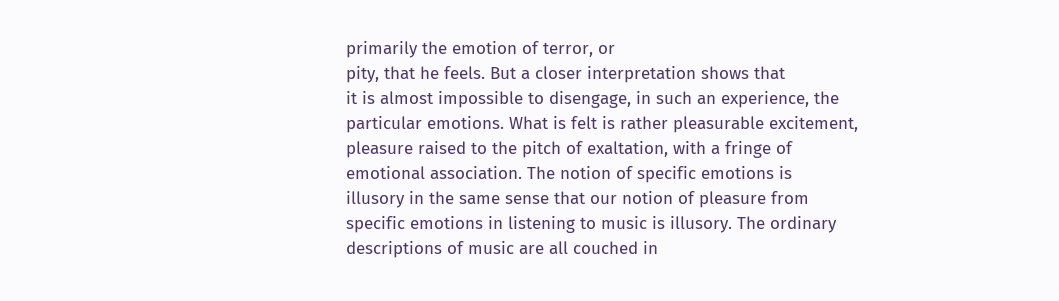primarily the emotion of terror, or
pity, that he feels. But a closer interpretation shows that
it is almost impossible to disengage, in such an experience, the
particular emotions. What is felt is rather pleasurable excitement,
pleasure raised to the pitch of exaltation, with a fringe of
emotional association. The notion of specific emotions is
illusory in the same sense that our notion of pleasure from
specific emotions in listening to music is illusory. The ordinary
descriptions of music are all couched in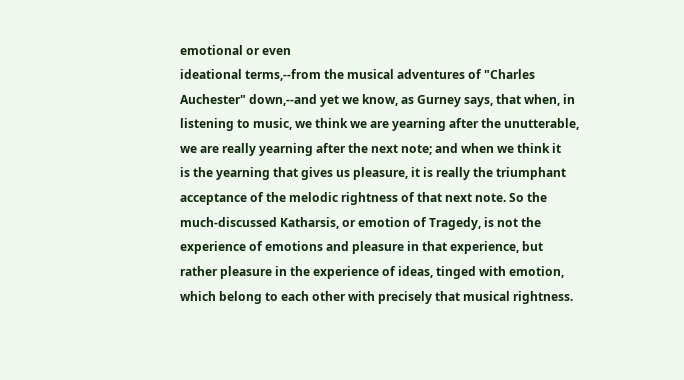emotional or even
ideational terms,--from the musical adventures of "Charles
Auchester" down,--and yet we know, as Gurney says, that when, in
listening to music, we think we are yearning after the unutterable,
we are really yearning after the next note; and when we think it
is the yearning that gives us pleasure, it is really the triumphant
acceptance of the melodic rightness of that next note. So the
much-discussed Katharsis, or emotion of Tragedy, is not the
experience of emotions and pleasure in that experience, but
rather pleasure in the experience of ideas, tinged with emotion,
which belong to each other with precisely that musical rightness.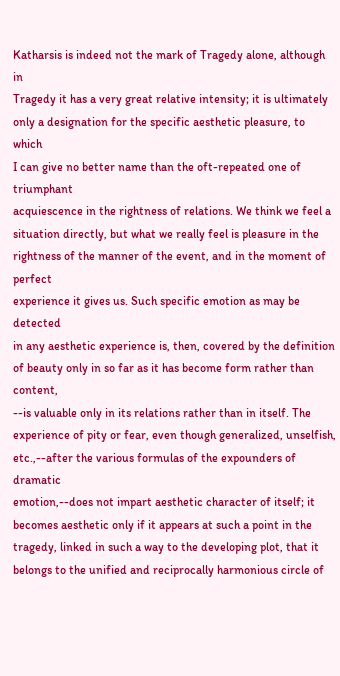Katharsis is indeed not the mark of Tragedy alone, although in
Tragedy it has a very great relative intensity; it is ultimately
only a designation for the specific aesthetic pleasure, to which
I can give no better name than the oft-repeated one of triumphant
acquiescence in the rightness of relations. We think we feel a
situation directly, but what we really feel is pleasure in the
rightness of the manner of the event, and in the moment of perfect
experience it gives us. Such specific emotion as may be detected
in any aesthetic experience is, then, covered by the definition
of beauty only in so far as it has become form rather than content,
--is valuable only in its relations rather than in itself. The
experience of pity or fear, even though generalized, unselfish,
etc.,--after the various formulas of the expounders of dramatic
emotion,--does not impart aesthetic character of itself; it
becomes aesthetic only if it appears at such a point in the
tragedy, linked in such a way to the developing plot, that it
belongs to the unified and reciprocally harmonious circle of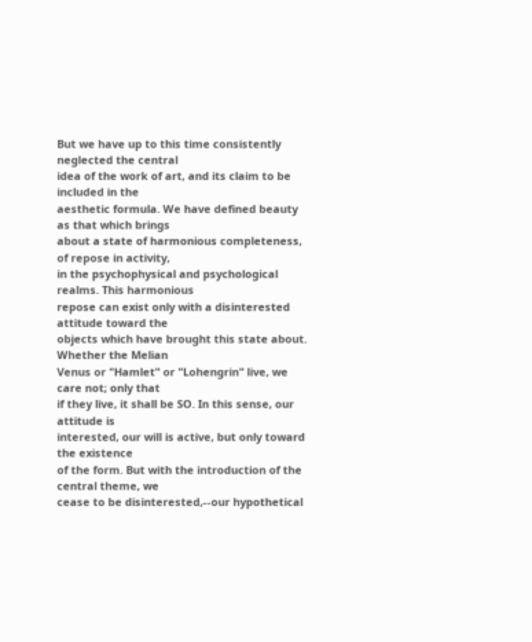But we have up to this time consistently neglected the central
idea of the work of art, and its claim to be included in the
aesthetic formula. We have defined beauty as that which brings
about a state of harmonious completeness, of repose in activity,
in the psychophysical and psychological realms. This harmonious
repose can exist only with a disinterested attitude toward the
objects which have brought this state about. Whether the Melian
Venus or "Hamlet" or "Lohengrin" live, we care not; only that
if they live, it shall be SO. In this sense, our attitude is
interested, our will is active, but only toward the existence
of the form. But with the introduction of the central theme, we
cease to be disinterested,--our hypothetical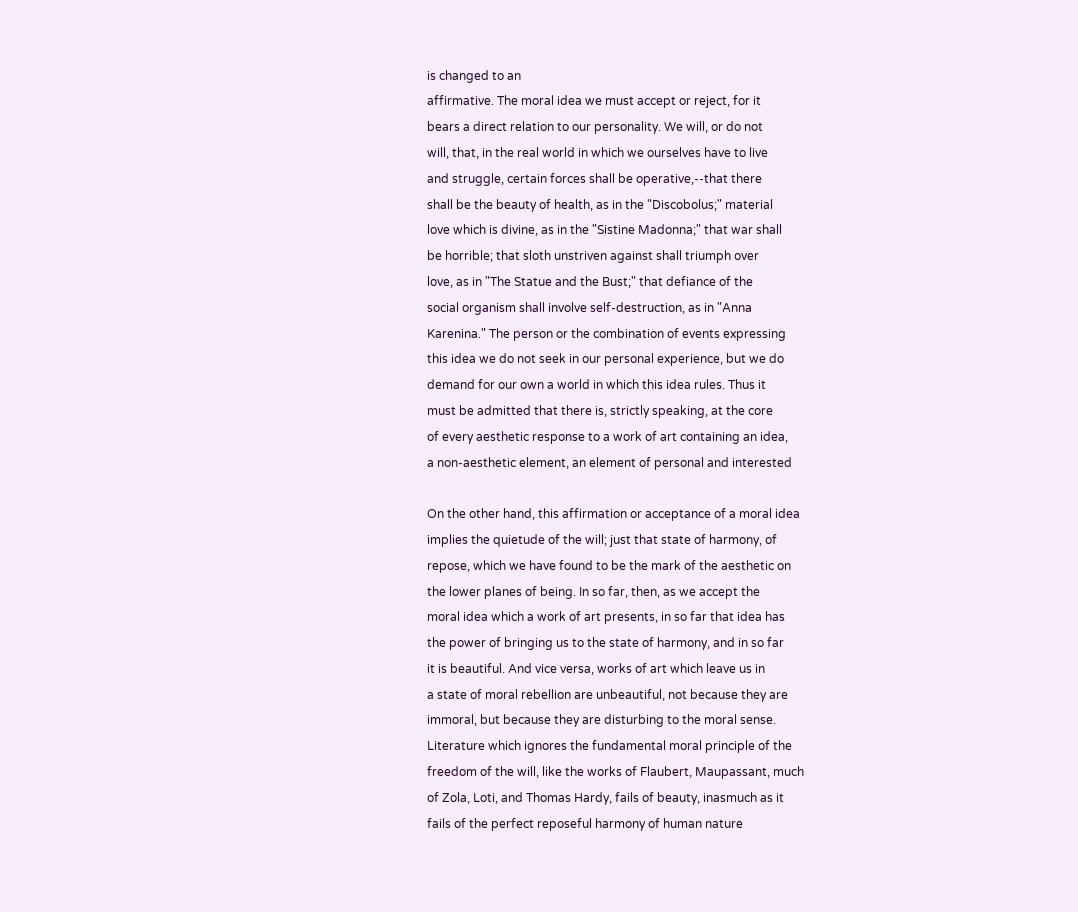is changed to an
affirmative. The moral idea we must accept or reject, for it
bears a direct relation to our personality. We will, or do not
will, that, in the real world in which we ourselves have to live
and struggle, certain forces shall be operative,--that there
shall be the beauty of health, as in the "Discobolus;" material
love which is divine, as in the "Sistine Madonna;" that war shall
be horrible; that sloth unstriven against shall triumph over
love, as in "The Statue and the Bust;" that defiance of the
social organism shall involve self-destruction, as in "Anna
Karenina." The person or the combination of events expressing
this idea we do not seek in our personal experience, but we do
demand for our own a world in which this idea rules. Thus it
must be admitted that there is, strictly speaking, at the core
of every aesthetic response to a work of art containing an idea,
a non-aesthetic element, an element of personal and interested

On the other hand, this affirmation or acceptance of a moral idea
implies the quietude of the will; just that state of harmony, of
repose, which we have found to be the mark of the aesthetic on
the lower planes of being. In so far, then, as we accept the
moral idea which a work of art presents, in so far that idea has
the power of bringing us to the state of harmony, and in so far
it is beautiful. And vice versa, works of art which leave us in
a state of moral rebellion are unbeautiful, not because they are
immoral, but because they are disturbing to the moral sense.
Literature which ignores the fundamental moral principle of the
freedom of the will, like the works of Flaubert, Maupassant, much
of Zola, Loti, and Thomas Hardy, fails of beauty, inasmuch as it
fails of the perfect reposeful harmony of human nature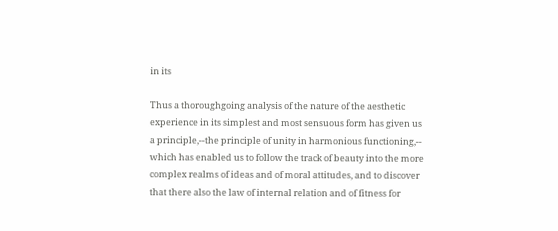in its

Thus a thoroughgoing analysis of the nature of the aesthetic
experience in its simplest and most sensuous form has given us
a principle,--the principle of unity in harmonious functioning,--
which has enabled us to follow the track of beauty into the more
complex realms of ideas and of moral attitudes, and to discover
that there also the law of internal relation and of fitness for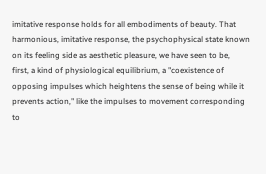imitative response holds for all embodiments of beauty. That
harmonious, imitative response, the psychophysical state known
on its feeling side as aesthetic pleasure, we have seen to be,
first, a kind of physiological equilibrium, a "coexistence of
opposing impulses which heightens the sense of being while it
prevents action," like the impulses to movement corresponding
to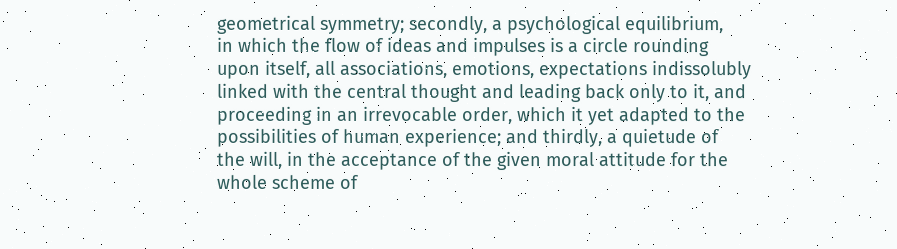geometrical symmetry; secondly, a psychological equilibrium,
in which the flow of ideas and impulses is a circle rounding
upon itself, all associations, emotions, expectations indissolubly
linked with the central thought and leading back only to it, and
proceeding in an irrevocable order, which it yet adapted to the
possibilities of human experience; and thirdly, a quietude of
the will, in the acceptance of the given moral attitude for the
whole scheme of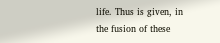life. Thus is given, in the fusion of these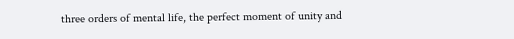three orders of mental life, the perfect moment of unity and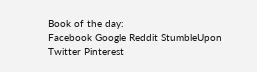Book of the day:
Facebook Google Reddit StumbleUpon Twitter Pinterest